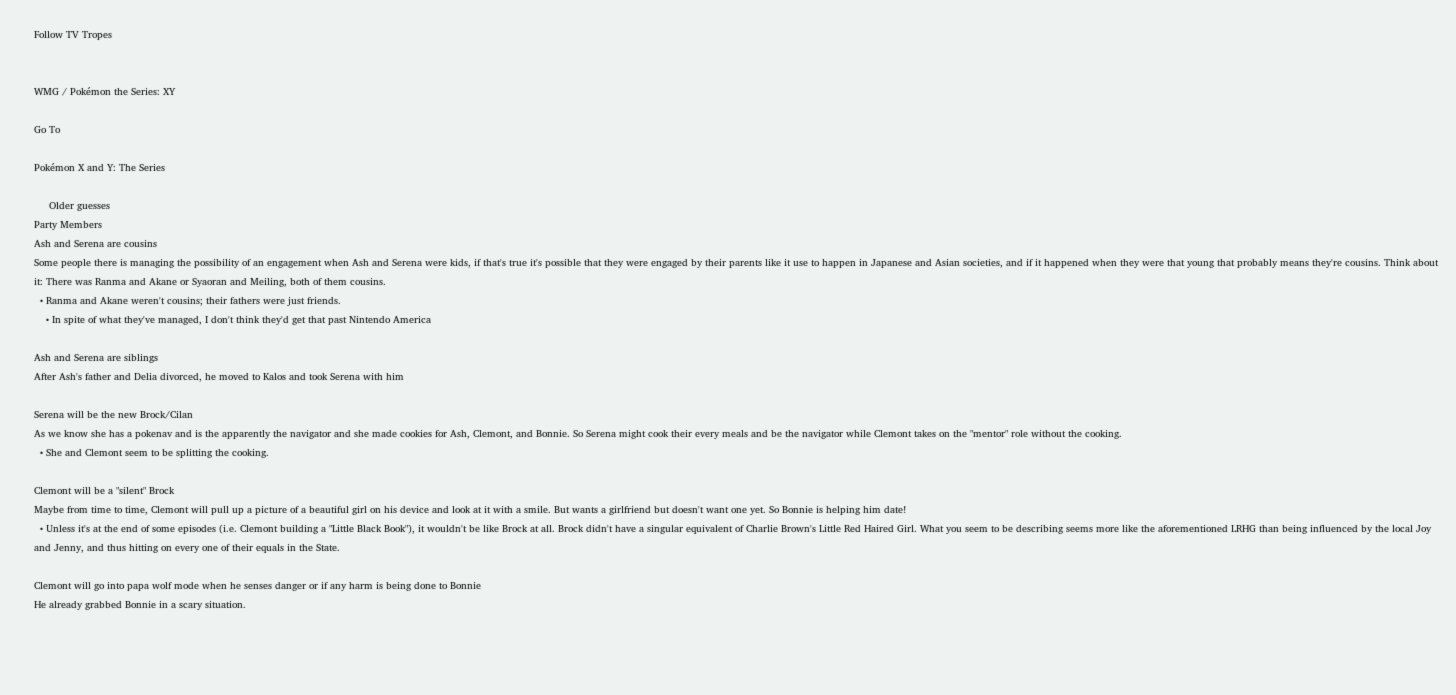Follow TV Tropes


WMG / Pokémon the Series: XY

Go To

Pokémon X and Y: The Series

     Older guesses
Party Members
Ash and Serena are cousins
Some people there is managing the possibility of an engagement when Ash and Serena were kids, if that's true it's possible that they were engaged by their parents like it use to happen in Japanese and Asian societies, and if it happened when they were that young that probably means they're cousins. Think about it: There was Ranma and Akane or Syaoran and Meiling, both of them cousins.
  • Ranma and Akane weren't cousins; their fathers were just friends.
    • In spite of what they've managed, I don't think they'd get that past Nintendo America

Ash and Serena are siblings
After Ash's father and Delia divorced, he moved to Kalos and took Serena with him

Serena will be the new Brock/Cilan
As we know she has a pokenav and is the apparently the navigator and she made cookies for Ash, Clemont, and Bonnie. So Serena might cook their every meals and be the navigator while Clemont takes on the "mentor" role without the cooking.
  • She and Clemont seem to be splitting the cooking.

Clemont will be a "silent" Brock
Maybe from time to time, Clemont will pull up a picture of a beautiful girl on his device and look at it with a smile. But wants a girlfriend but doesn't want one yet. So Bonnie is helping him date!
  • Unless it's at the end of some episodes (i.e. Clemont building a "Little Black Book"), it wouldn't be like Brock at all. Brock didn't have a singular equivalent of Charlie Brown's Little Red Haired Girl. What you seem to be describing seems more like the aforementioned LRHG than being influenced by the local Joy and Jenny, and thus hitting on every one of their equals in the State.

Clemont will go into papa wolf mode when he senses danger or if any harm is being done to Bonnie
He already grabbed Bonnie in a scary situation.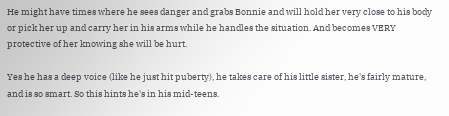He might have times where he sees danger and grabs Bonnie and will hold her very close to his body or pick her up and carry her in his arms while he handles the situation. And becomes VERY protective of her knowing she will be hurt.

Yes he has a deep voice (like he just hit puberty), he takes care of his little sister, he's fairly mature, and is so smart. So this hints he's in his mid-teens.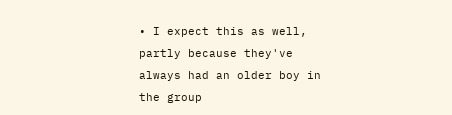• I expect this as well, partly because they've always had an older boy in the group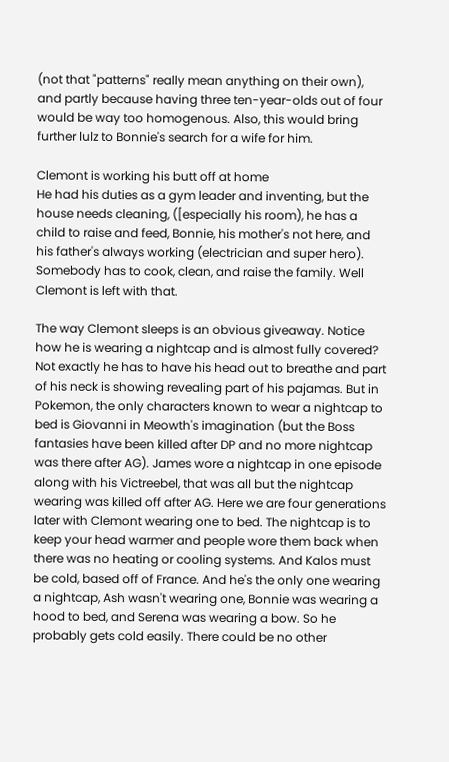(not that "patterns" really mean anything on their own), and partly because having three ten-year-olds out of four would be way too homogenous. Also, this would bring further lulz to Bonnie's search for a wife for him.

Clemont is working his butt off at home
He had his duties as a gym leader and inventing, but the house needs cleaning, ([especially his room), he has a child to raise and feed, Bonnie, his mother's not here, and his father's always working (electrician and super hero). Somebody has to cook, clean, and raise the family. Well Clemont is left with that.

The way Clemont sleeps is an obvious giveaway. Notice how he is wearing a nightcap and is almost fully covered? Not exactly he has to have his head out to breathe and part of his neck is showing revealing part of his pajamas. But in Pokemon, the only characters known to wear a nightcap to bed is Giovanni in Meowth's imagination (but the Boss fantasies have been killed after DP and no more nightcap was there after AG). James wore a nightcap in one episode along with his Victreebel, that was all but the nightcap wearing was killed off after AG. Here we are four generations later with Clemont wearing one to bed. The nightcap is to keep your head warmer and people wore them back when there was no heating or cooling systems. And Kalos must be cold, based off of France. And he's the only one wearing a nightcap, Ash wasn't wearing one, Bonnie was wearing a hood to bed, and Serena was wearing a bow. So he probably gets cold easily. There could be no other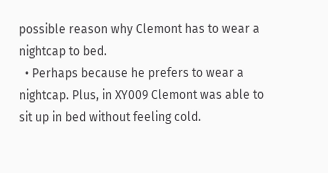possible reason why Clemont has to wear a nightcap to bed.
  • Perhaps because he prefers to wear a nightcap. Plus, in XY009 Clemont was able to sit up in bed without feeling cold.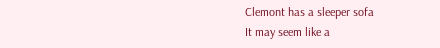Clemont has a sleeper sofa
It may seem like a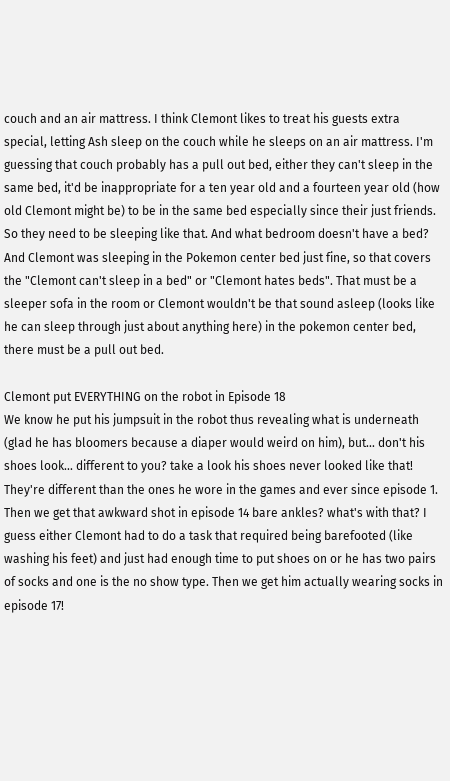couch and an air mattress. I think Clemont likes to treat his guests extra special, letting Ash sleep on the couch while he sleeps on an air mattress. I'm guessing that couch probably has a pull out bed, either they can't sleep in the same bed, it'd be inappropriate for a ten year old and a fourteen year old (how old Clemont might be) to be in the same bed especially since their just friends. So they need to be sleeping like that. And what bedroom doesn't have a bed? And Clemont was sleeping in the Pokemon center bed just fine, so that covers the "Clemont can't sleep in a bed" or "Clemont hates beds". That must be a sleeper sofa in the room or Clemont wouldn't be that sound asleep (looks like he can sleep through just about anything here) in the pokemon center bed, there must be a pull out bed.

Clemont put EVERYTHING on the robot in Episode 18
We know he put his jumpsuit in the robot thus revealing what is underneath (glad he has bloomers because a diaper would weird on him), but... don't his shoes look... different to you? take a look his shoes never looked like that! They're different than the ones he wore in the games and ever since episode 1. Then we get that awkward shot in episode 14 bare ankles? what's with that? I guess either Clemont had to do a task that required being barefooted (like washing his feet) and just had enough time to put shoes on or he has two pairs of socks and one is the no show type. Then we get him actually wearing socks in episode 17!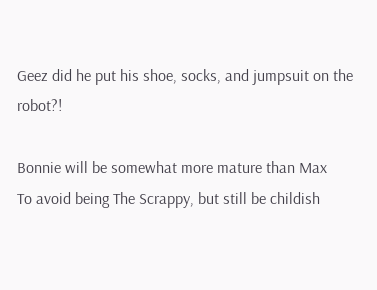Geez did he put his shoe, socks, and jumpsuit on the robot?!

Bonnie will be somewhat more mature than Max
To avoid being The Scrappy, but still be childish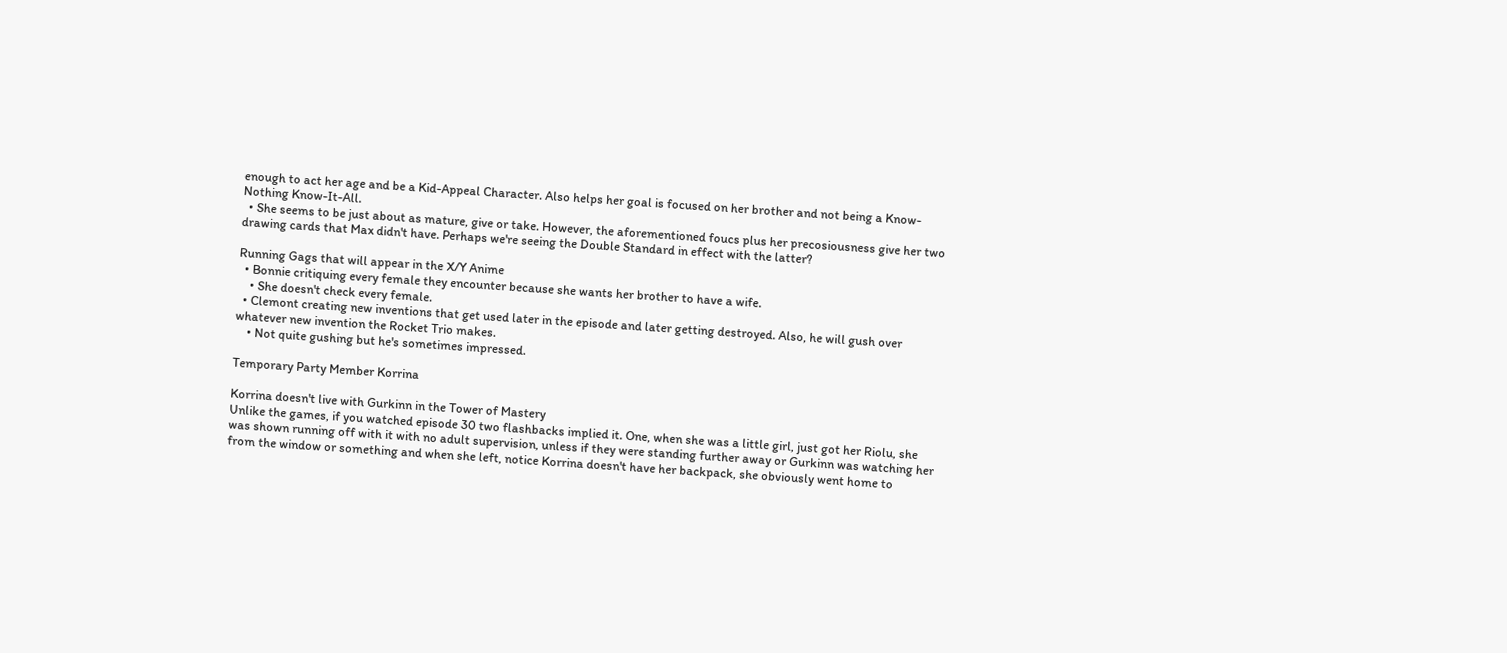enough to act her age and be a Kid-Appeal Character. Also helps her goal is focused on her brother and not being a Know-Nothing Know-It-All.
  • She seems to be just about as mature, give or take. However, the aforementioned foucs plus her precosiousness give her two drawing cards that Max didn't have. Perhaps we're seeing the Double Standard in effect with the latter?

Running Gags that will appear in the X/Y Anime
  • Bonnie critiquing every female they encounter because she wants her brother to have a wife.
    • She doesn't check every female.
  • Clemont creating new inventions that get used later in the episode and later getting destroyed. Also, he will gush over whatever new invention the Rocket Trio makes.
    • Not quite gushing but he's sometimes impressed.

Temporary Party Member Korrina

Korrina doesn't live with Gurkinn in the Tower of Mastery
Unlike the games, if you watched episode 30 two flashbacks implied it. One, when she was a little girl, just got her Riolu, she was shown running off with it with no adult supervision, unless if they were standing further away or Gurkinn was watching her from the window or something and when she left, notice Korrina doesn't have her backpack, she obviously went home to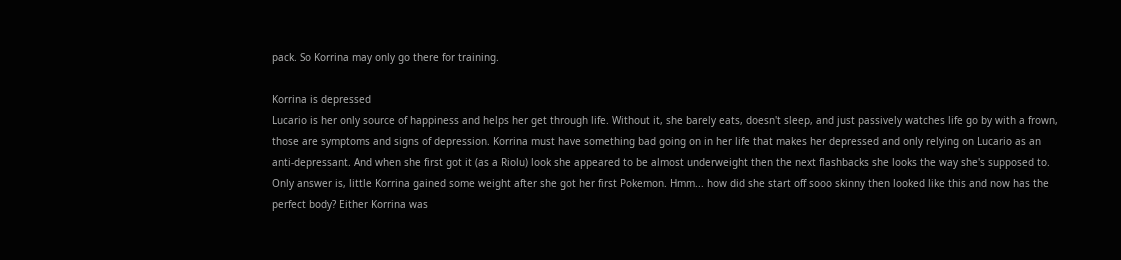pack. So Korrina may only go there for training.

Korrina is depressed
Lucario is her only source of happiness and helps her get through life. Without it, she barely eats, doesn't sleep, and just passively watches life go by with a frown, those are symptoms and signs of depression. Korrina must have something bad going on in her life that makes her depressed and only relying on Lucario as an anti-depressant. And when she first got it (as a Riolu) look she appeared to be almost underweight then the next flashbacks she looks the way she's supposed to. Only answer is, little Korrina gained some weight after she got her first Pokemon. Hmm... how did she start off sooo skinny then looked like this and now has the perfect body? Either Korrina was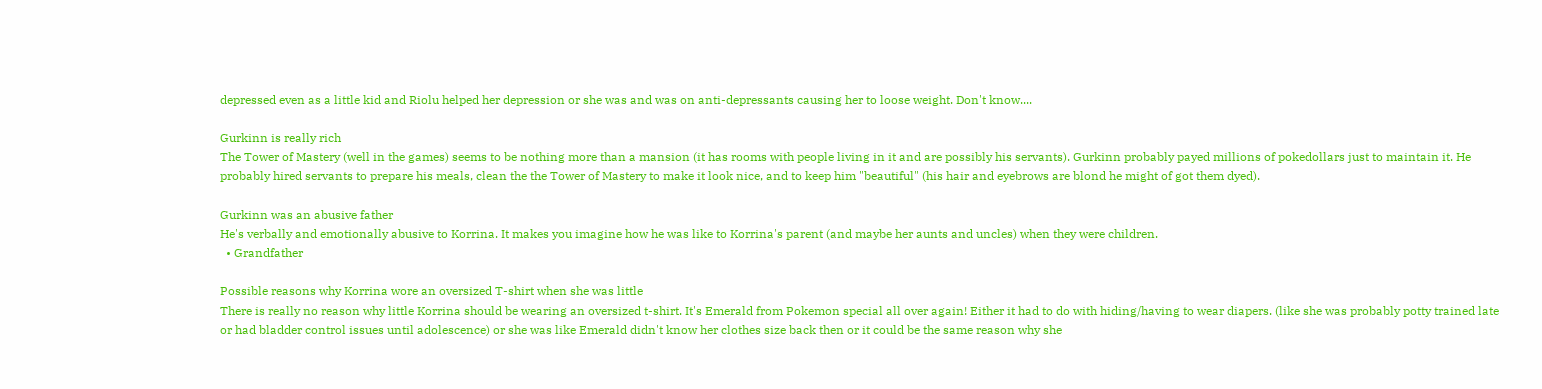depressed even as a little kid and Riolu helped her depression or she was and was on anti-depressants causing her to loose weight. Don't know....

Gurkinn is really rich
The Tower of Mastery (well in the games) seems to be nothing more than a mansion (it has rooms with people living in it and are possibly his servants). Gurkinn probably payed millions of pokedollars just to maintain it. He probably hired servants to prepare his meals, clean the the Tower of Mastery to make it look nice, and to keep him "beautiful" (his hair and eyebrows are blond he might of got them dyed).

Gurkinn was an abusive father
He's verbally and emotionally abusive to Korrina. It makes you imagine how he was like to Korrina's parent (and maybe her aunts and uncles) when they were children.
  • Grandfather

Possible reasons why Korrina wore an oversized T-shirt when she was little
There is really no reason why little Korrina should be wearing an oversized t-shirt. It's Emerald from Pokemon special all over again! Either it had to do with hiding/having to wear diapers. (like she was probably potty trained late or had bladder control issues until adolescence) or she was like Emerald didn't know her clothes size back then or it could be the same reason why she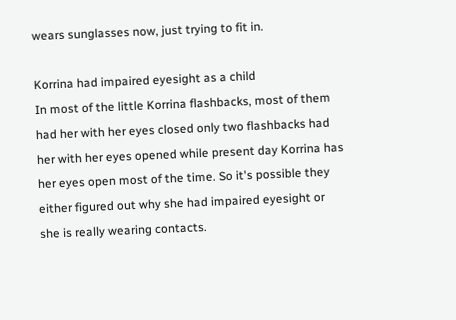wears sunglasses now, just trying to fit in.

Korrina had impaired eyesight as a child
In most of the little Korrina flashbacks, most of them had her with her eyes closed only two flashbacks had her with her eyes opened while present day Korrina has her eyes open most of the time. So it's possible they either figured out why she had impaired eyesight or she is really wearing contacts.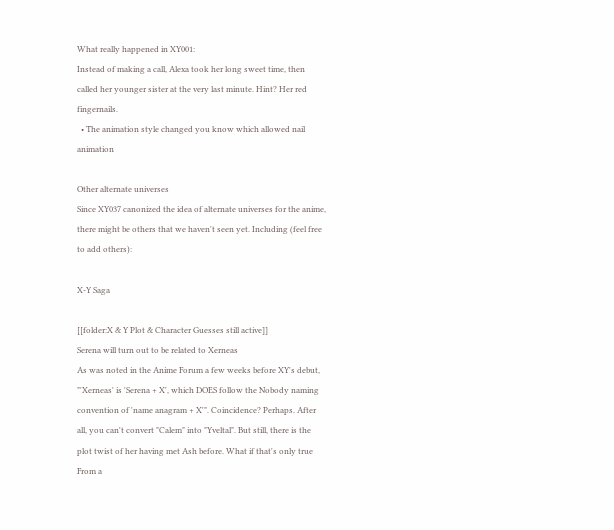What really happened in XY001:
Instead of making a call, Alexa took her long sweet time, then called her younger sister at the very last minute. Hint? Her red fingernails.
  • The animation style changed you know which allowed nail animation

Other alternate universes
Since XY037 canonized the idea of alternate universes for the anime, there might be others that we haven't seen yet. Including (feel free to add others):

X-Y Saga

[[folder:X & Y Plot & Character Guesses still active]]
Serena will turn out to be related to Xerneas
As was noted in the Anime Forum a few weeks before XY's debut, "'Xerneas' is 'Serena + X', which DOES follow the Nobody naming convention of 'name anagram + X'". Coincidence? Perhaps. After all, you can't convert "Calem" into "Yveltal". But still, there is the plot twist of her having met Ash before. What if that's only true From a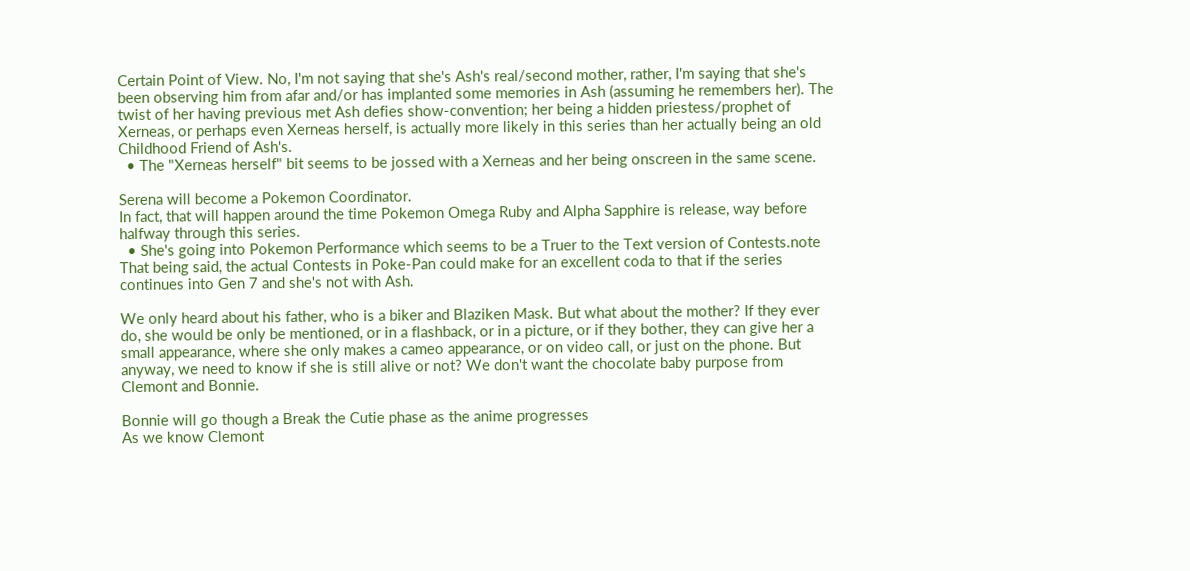Certain Point of View. No, I'm not saying that she's Ash's real/second mother, rather, I'm saying that she's been observing him from afar and/or has implanted some memories in Ash (assuming he remembers her). The twist of her having previous met Ash defies show-convention; her being a hidden priestess/prophet of Xerneas, or perhaps even Xerneas herself, is actually more likely in this series than her actually being an old Childhood Friend of Ash's.
  • The "Xerneas herself" bit seems to be jossed with a Xerneas and her being onscreen in the same scene.

Serena will become a Pokemon Coordinator.
In fact, that will happen around the time Pokemon Omega Ruby and Alpha Sapphire is release, way before halfway through this series.
  • She's going into Pokemon Performance which seems to be a Truer to the Text version of Contests.note  That being said, the actual Contests in Poke-Pan could make for an excellent coda to that if the series continues into Gen 7 and she's not with Ash.

We only heard about his father, who is a biker and Blaziken Mask. But what about the mother? If they ever do, she would be only be mentioned, or in a flashback, or in a picture, or if they bother, they can give her a small appearance, where she only makes a cameo appearance, or on video call, or just on the phone. But anyway, we need to know if she is still alive or not? We don't want the chocolate baby purpose from Clemont and Bonnie.

Bonnie will go though a Break the Cutie phase as the anime progresses
As we know Clemont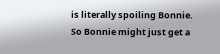is literally spoiling Bonnie. So Bonnie might just get a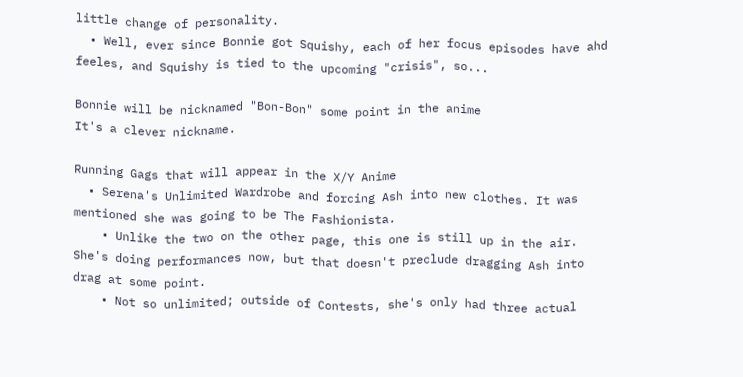little change of personality.
  • Well, ever since Bonnie got Squishy, each of her focus episodes have ahd feeles, and Squishy is tied to the upcoming "crisis", so...

Bonnie will be nicknamed "Bon-Bon" some point in the anime
It's a clever nickname.

Running Gags that will appear in the X/Y Anime
  • Serena's Unlimited Wardrobe and forcing Ash into new clothes. It was mentioned she was going to be The Fashionista.
    • Unlike the two on the other page, this one is still up in the air. She's doing performances now, but that doesn't preclude dragging Ash into drag at some point.
    • Not so unlimited; outside of Contests, she's only had three actual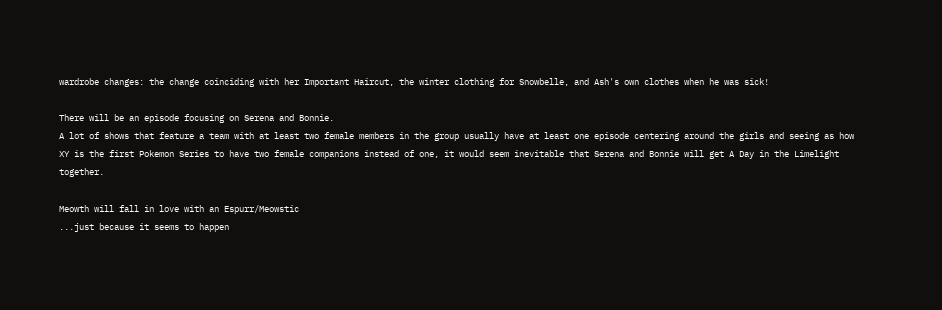wardrobe changes: the change coinciding with her Important Haircut, the winter clothing for Snowbelle, and Ash's own clothes when he was sick!

There will be an episode focusing on Serena and Bonnie.
A lot of shows that feature a team with at least two female members in the group usually have at least one episode centering around the girls and seeing as how XY is the first Pokemon Series to have two female companions instead of one, it would seem inevitable that Serena and Bonnie will get A Day in the Limelight together.

Meowth will fall in love with an Espurr/Meowstic
...just because it seems to happen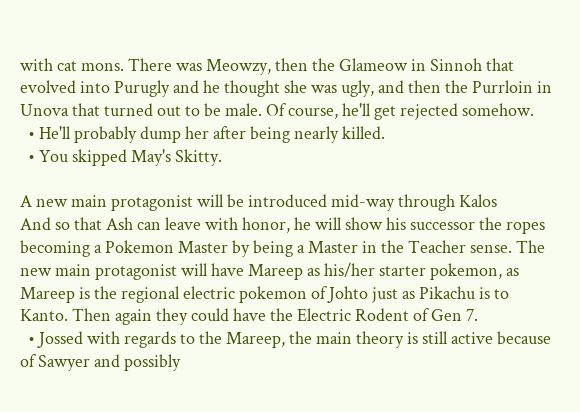with cat mons. There was Meowzy, then the Glameow in Sinnoh that evolved into Purugly and he thought she was ugly, and then the Purrloin in Unova that turned out to be male. Of course, he'll get rejected somehow.
  • He'll probably dump her after being nearly killed.
  • You skipped May's Skitty.

A new main protagonist will be introduced mid-way through Kalos
And so that Ash can leave with honor, he will show his successor the ropes becoming a Pokemon Master by being a Master in the Teacher sense. The new main protagonist will have Mareep as his/her starter pokemon, as Mareep is the regional electric pokemon of Johto just as Pikachu is to Kanto. Then again they could have the Electric Rodent of Gen 7.
  • Jossed with regards to the Mareep, the main theory is still active because of Sawyer and possibly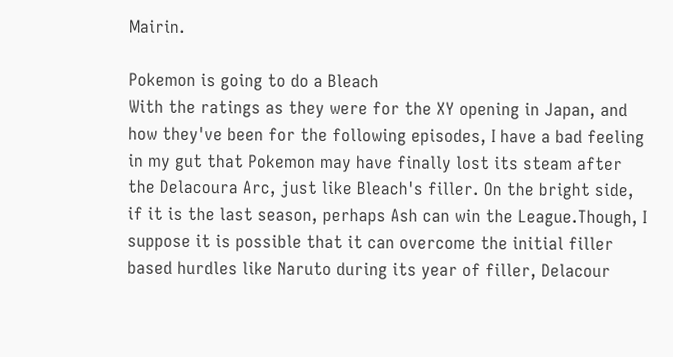Mairin.

Pokemon is going to do a Bleach
With the ratings as they were for the XY opening in Japan, and how they've been for the following episodes, I have a bad feeling in my gut that Pokemon may have finally lost its steam after the Delacoura Arc, just like Bleach's filler. On the bright side, if it is the last season, perhaps Ash can win the League.Though, I suppose it is possible that it can overcome the initial filler based hurdles like Naruto during its year of filler, Delacour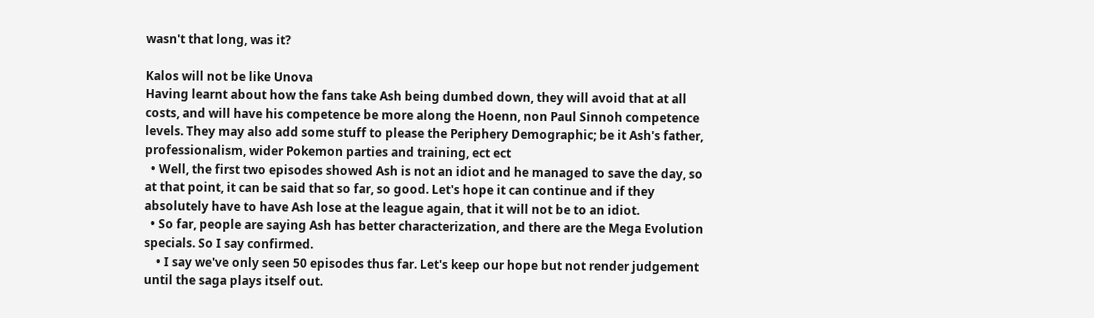wasn't that long, was it?

Kalos will not be like Unova
Having learnt about how the fans take Ash being dumbed down, they will avoid that at all costs, and will have his competence be more along the Hoenn, non Paul Sinnoh competence levels. They may also add some stuff to please the Periphery Demographic; be it Ash's father, professionalism, wider Pokemon parties and training, ect ect
  • Well, the first two episodes showed Ash is not an idiot and he managed to save the day, so at that point, it can be said that so far, so good. Let's hope it can continue and if they absolutely have to have Ash lose at the league again, that it will not be to an idiot.
  • So far, people are saying Ash has better characterization, and there are the Mega Evolution specials. So I say confirmed.
    • I say we've only seen 50 episodes thus far. Let's keep our hope but not render judgement until the saga plays itself out.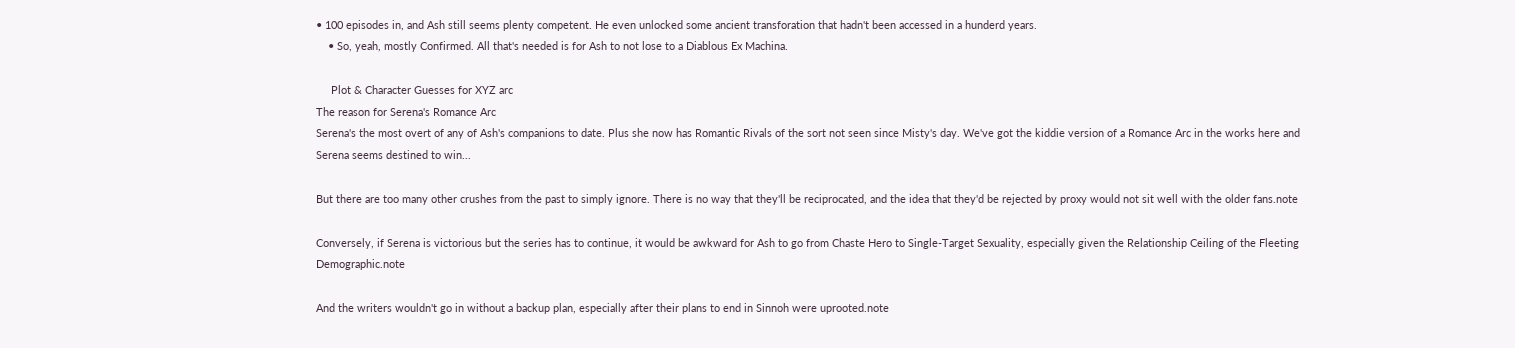• 100 episodes in, and Ash still seems plenty competent. He even unlocked some ancient transforation that hadn't been accessed in a hunderd years.
    • So, yeah, mostly Confirmed. All that's needed is for Ash to not lose to a Diablous Ex Machina.

     Plot & Character Guesses for XYZ arc
The reason for Serena's Romance Arc
Serena's the most overt of any of Ash's companions to date. Plus she now has Romantic Rivals of the sort not seen since Misty's day. We've got the kiddie version of a Romance Arc in the works here and Serena seems destined to win...

But there are too many other crushes from the past to simply ignore. There is no way that they'll be reciprocated, and the idea that they'd be rejected by proxy would not sit well with the older fans.note

Conversely, if Serena is victorious but the series has to continue, it would be awkward for Ash to go from Chaste Hero to Single-Target Sexuality, especially given the Relationship Ceiling of the Fleeting Demographic.note

And the writers wouldn't go in without a backup plan, especially after their plans to end in Sinnoh were uprooted.note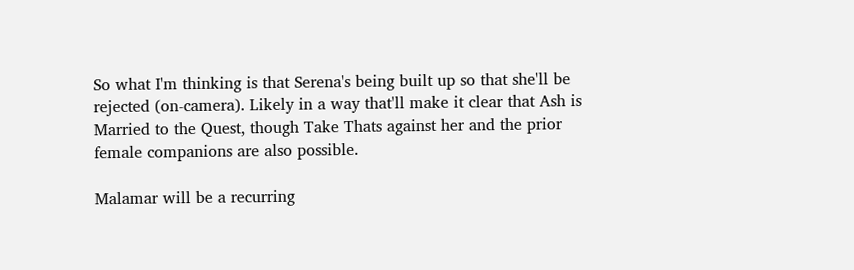So what I'm thinking is that Serena's being built up so that she'll be rejected (on-camera). Likely in a way that'll make it clear that Ash is Married to the Quest, though Take Thats against her and the prior female companions are also possible.

Malamar will be a recurring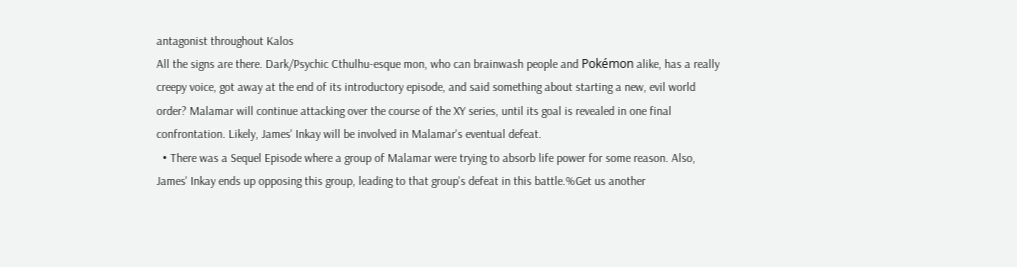antagonist throughout Kalos
All the signs are there. Dark/Psychic Cthulhu-esque mon, who can brainwash people and Pokémon alike, has a really creepy voice, got away at the end of its introductory episode, and said something about starting a new, evil world order? Malamar will continue attacking over the course of the XY series, until its goal is revealed in one final confrontation. Likely, James' Inkay will be involved in Malamar's eventual defeat.
  • There was a Sequel Episode where a group of Malamar were trying to absorb life power for some reason. Also, James' Inkay ends up opposing this group, leading to that group's defeat in this battle.%Get us another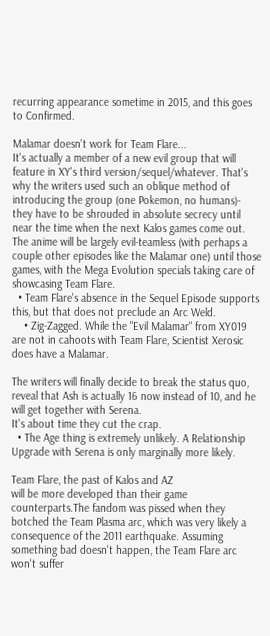recurring appearance sometime in 2015, and this goes to Confirmed.

Malamar doesn't work for Team Flare...
It's actually a member of a new evil group that will feature in XY's third version/sequel/whatever. That's why the writers used such an oblique method of introducing the group (one Pokemon, no humans)- they have to be shrouded in absolute secrecy until near the time when the next Kalos games come out. The anime will be largely evil-teamless (with perhaps a couple other episodes like the Malamar one) until those games, with the Mega Evolution specials taking care of showcasing Team Flare.
  • Team Flare's absence in the Sequel Episode supports this, but that does not preclude an Arc Weld.
    • Zig-Zagged. While the "Evil Malamar" from XY019 are not in cahoots with Team Flare, Scientist Xerosic does have a Malamar.

The writers will finally decide to break the status quo, reveal that Ash is actually 16 now instead of 10, and he will get together with Serena.
It's about time they cut the crap.
  • The Age thing is extremely unlikely. A Relationship Upgrade with Serena is only marginally more likely.

Team Flare, the past of Kalos and AZ
will be more developed than their game counterparts.The fandom was pissed when they botched the Team Plasma arc, which was very likely a consequence of the 2011 earthquake. Assuming something bad doesn't happen, the Team Flare arc won't suffer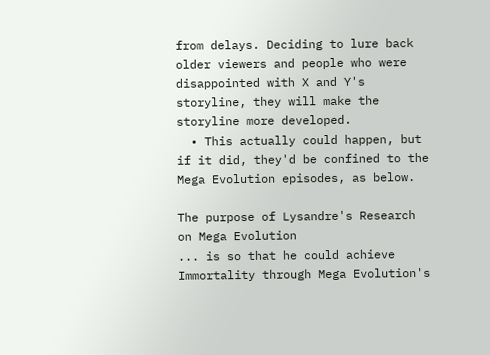from delays. Deciding to lure back older viewers and people who were disappointed with X and Y's storyline, they will make the storyline more developed.
  • This actually could happen, but if it did, they'd be confined to the Mega Evolution episodes, as below.

The purpose of Lysandre's Research on Mega Evolution
... is so that he could achieve Immortality through Mega Evolution's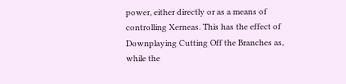power, either directly or as a means of controlling Xerneas. This has the effect of Downplaying Cutting Off the Branches as, while the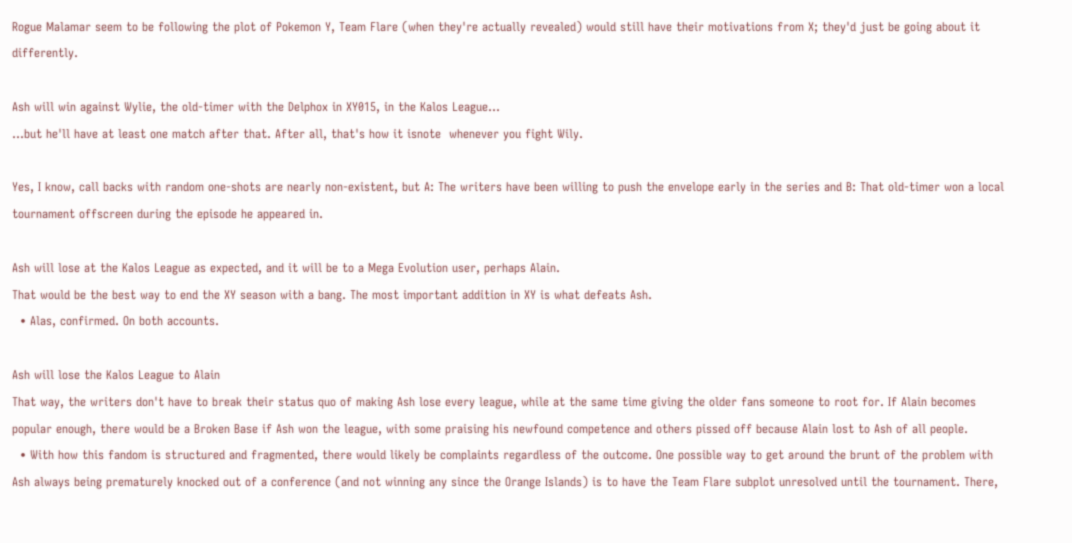Rogue Malamar seem to be following the plot of Pokemon Y, Team Flare (when they're actually revealed) would still have their motivations from X; they'd just be going about it differently.

Ash will win against Wylie, the old-timer with the Delphox in XY015, in the Kalos League...
...but he'll have at least one match after that. After all, that's how it isnote  whenever you fight Wily.

Yes, I know, call backs with random one-shots are nearly non-existent, but A: The writers have been willing to push the envelope early in the series and B: That old-timer won a local tournament offscreen during the episode he appeared in.

Ash will lose at the Kalos League as expected, and it will be to a Mega Evolution user, perhaps Alain.
That would be the best way to end the XY season with a bang. The most important addition in XY is what defeats Ash.
  • Alas, confirmed. On both accounts.

Ash will lose the Kalos League to Alain
That way, the writers don't have to break their status quo of making Ash lose every league, while at the same time giving the older fans someone to root for. If Alain becomes popular enough, there would be a Broken Base if Ash won the league, with some praising his newfound competence and others pissed off because Alain lost to Ash of all people.
  • With how this fandom is structured and fragmented, there would likely be complaints regardless of the outcome. One possible way to get around the brunt of the problem with Ash always being prematurely knocked out of a conference (and not winning any since the Orange Islands) is to have the Team Flare subplot unresolved until the tournament. There,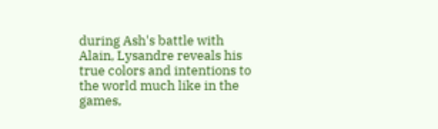during Ash's battle with Alain, Lysandre reveals his true colors and intentions to the world much like in the games,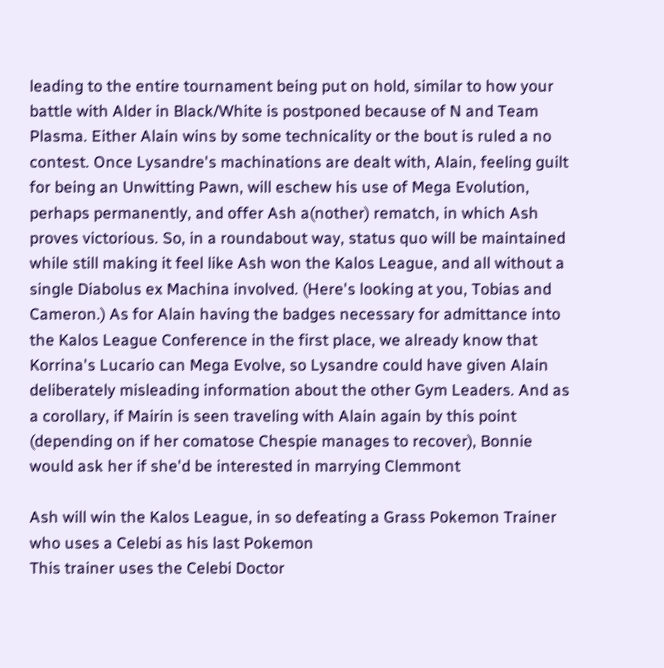leading to the entire tournament being put on hold, similar to how your battle with Alder in Black/White is postponed because of N and Team Plasma. Either Alain wins by some technicality or the bout is ruled a no contest. Once Lysandre's machinations are dealt with, Alain, feeling guilt for being an Unwitting Pawn, will eschew his use of Mega Evolution, perhaps permanently, and offer Ash a(nother) rematch, in which Ash proves victorious. So, in a roundabout way, status quo will be maintained while still making it feel like Ash won the Kalos League, and all without a single Diabolus ex Machina involved. (Here's looking at you, Tobias and Cameron.) As for Alain having the badges necessary for admittance into the Kalos League Conference in the first place, we already know that Korrina's Lucario can Mega Evolve, so Lysandre could have given Alain deliberately misleading information about the other Gym Leaders. And as a corollary, if Mairin is seen traveling with Alain again by this point (depending on if her comatose Chespie manages to recover), Bonnie would ask her if she'd be interested in marrying Clemmont

Ash will win the Kalos League, in so defeating a Grass Pokemon Trainer who uses a Celebi as his last Pokemon
This trainer uses the Celebi Doctor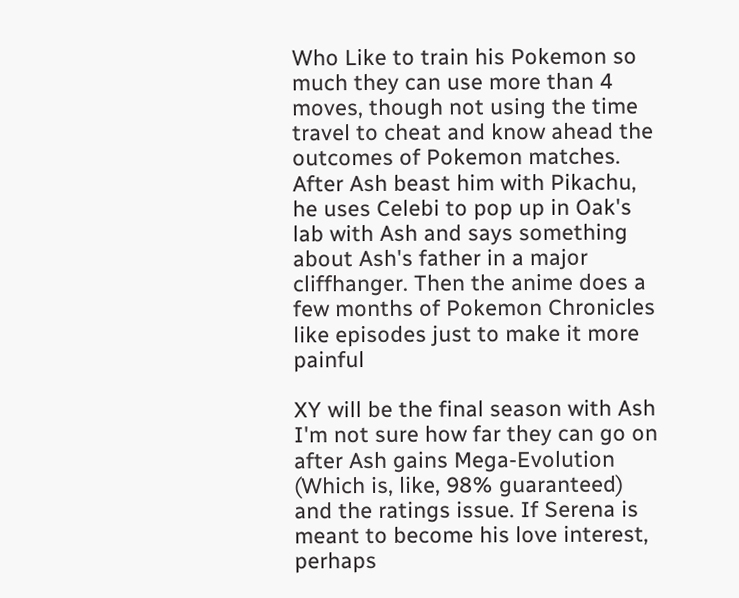Who Like to train his Pokemon so much they can use more than 4 moves, though not using the time travel to cheat and know ahead the outcomes of Pokemon matches. After Ash beast him with Pikachu, he uses Celebi to pop up in Oak's lab with Ash and says something about Ash's father in a major cliffhanger. Then the anime does a few months of Pokemon Chronicles like episodes just to make it more painful

XY will be the final season with Ash
I'm not sure how far they can go on after Ash gains Mega-Evolution (Which is, like, 98% guaranteed) and the ratings issue. If Serena is meant to become his love interest, perhaps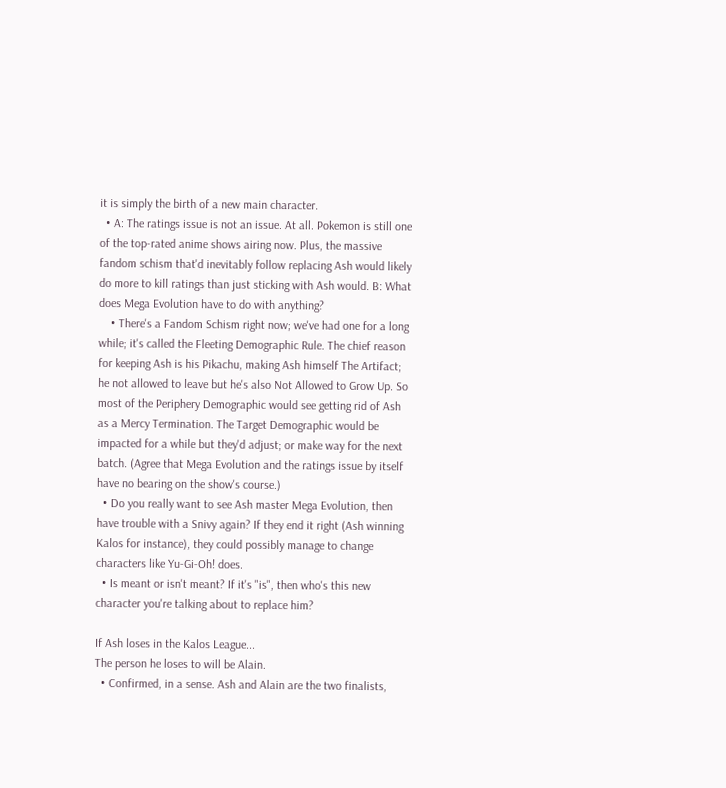it is simply the birth of a new main character.
  • A: The ratings issue is not an issue. At all. Pokemon is still one of the top-rated anime shows airing now. Plus, the massive fandom schism that'd inevitably follow replacing Ash would likely do more to kill ratings than just sticking with Ash would. B: What does Mega Evolution have to do with anything?
    • There's a Fandom Schism right now; we've had one for a long while; it's called the Fleeting Demographic Rule. The chief reason for keeping Ash is his Pikachu, making Ash himself The Artifact; he not allowed to leave but he's also Not Allowed to Grow Up. So most of the Periphery Demographic would see getting rid of Ash as a Mercy Termination. The Target Demographic would be impacted for a while but they'd adjust; or make way for the next batch. (Agree that Mega Evolution and the ratings issue by itself have no bearing on the show's course.)
  • Do you really want to see Ash master Mega Evolution, then have trouble with a Snivy again? If they end it right (Ash winning Kalos for instance), they could possibly manage to change characters like Yu-Gi-Oh! does.
  • Is meant or isn't meant? If it's "is", then who's this new character you're talking about to replace him?

If Ash loses in the Kalos League...
The person he loses to will be Alain.
  • Confirmed, in a sense. Ash and Alain are the two finalists,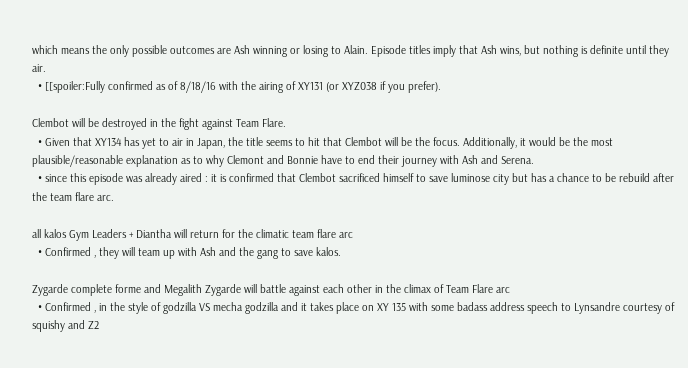which means the only possible outcomes are Ash winning or losing to Alain. Episode titles imply that Ash wins, but nothing is definite until they air.
  • [[spoiler:Fully confirmed as of 8/18/16 with the airing of XY131 (or XYZ038 if you prefer).

Clembot will be destroyed in the fight against Team Flare.
  • Given that XY134 has yet to air in Japan, the title seems to hit that Clembot will be the focus. Additionally, it would be the most plausible/reasonable explanation as to why Clemont and Bonnie have to end their journey with Ash and Serena.
  • since this episode was already aired : it is confirmed that Clembot sacrificed himself to save luminose city but has a chance to be rebuild after the team flare arc.

all kalos Gym Leaders + Diantha will return for the climatic team flare arc
  • Confirmed , they will team up with Ash and the gang to save kalos.

Zygarde complete forme and Megalith Zygarde will battle against each other in the climax of Team Flare arc
  • Confirmed , in the style of godzilla VS mecha godzilla and it takes place on XY 135 with some badass address speech to Lynsandre courtesy of squishy and Z2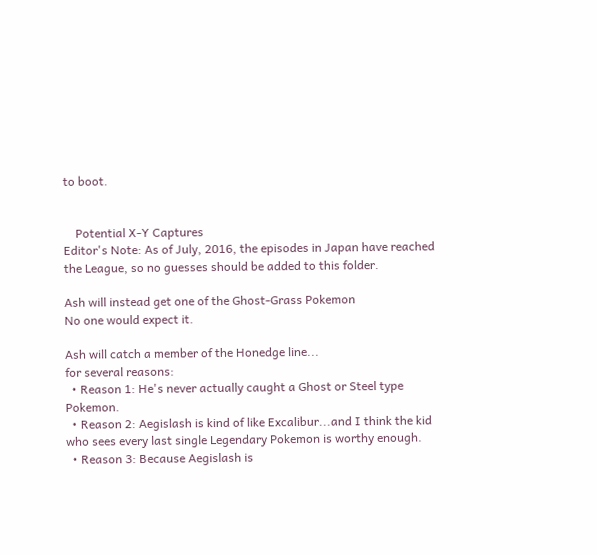to boot.


    Potential X-Y Captures
Editor's Note: As of July, 2016, the episodes in Japan have reached the League, so no guesses should be added to this folder.

Ash will instead get one of the Ghost-Grass Pokemon
No one would expect it.

Ash will catch a member of the Honedge line...
for several reasons:
  • Reason 1: He's never actually caught a Ghost or Steel type Pokemon.
  • Reason 2: Aegislash is kind of like Excalibur...and I think the kid who sees every last single Legendary Pokemon is worthy enough.
  • Reason 3: Because Aegislash is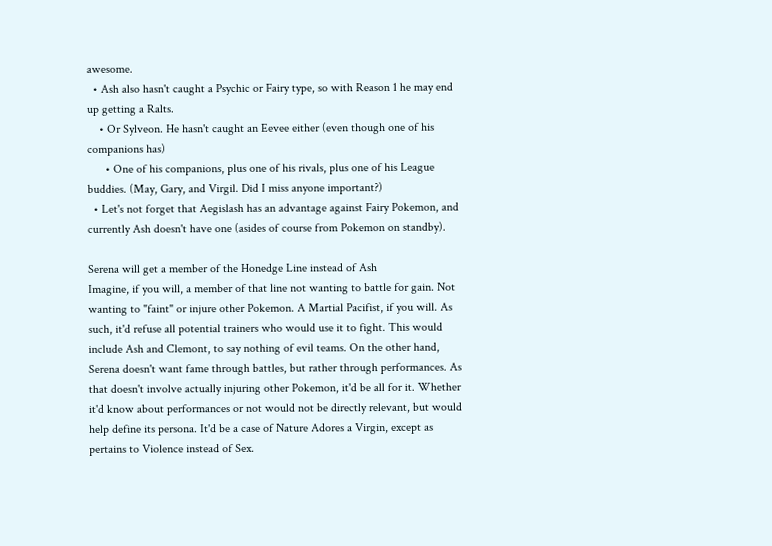awesome.
  • Ash also hasn't caught a Psychic or Fairy type, so with Reason 1 he may end up getting a Ralts.
    • Or Sylveon. He hasn't caught an Eevee either (even though one of his companions has)
      • One of his companions, plus one of his rivals, plus one of his League buddies. (May, Gary, and Virgil. Did I miss anyone important?)
  • Let's not forget that Aegislash has an advantage against Fairy Pokemon, and currently Ash doesn't have one (asides of course from Pokemon on standby).

Serena will get a member of the Honedge Line instead of Ash
Imagine, if you will, a member of that line not wanting to battle for gain. Not wanting to "faint" or injure other Pokemon. A Martial Pacifist, if you will. As such, it'd refuse all potential trainers who would use it to fight. This would include Ash and Clemont, to say nothing of evil teams. On the other hand, Serena doesn't want fame through battles, but rather through performances. As that doesn't involve actually injuring other Pokemon, it'd be all for it. Whether it'd know about performances or not would not be directly relevant, but would help define its persona. It'd be a case of Nature Adores a Virgin, except as pertains to Violence instead of Sex.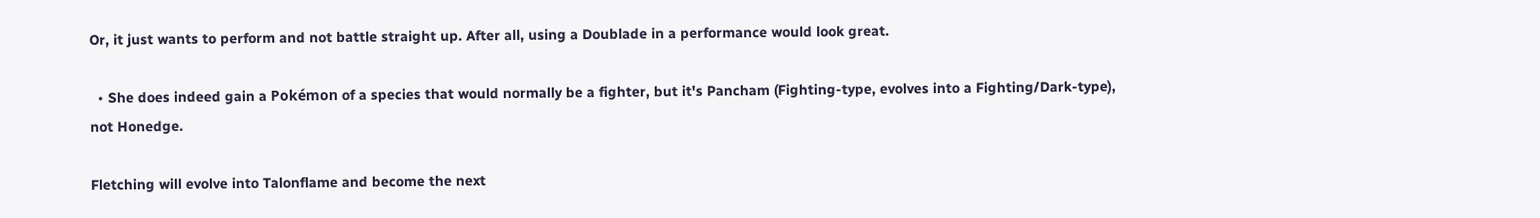Or, it just wants to perform and not battle straight up. After all, using a Doublade in a performance would look great.

  • She does indeed gain a Pokémon of a species that would normally be a fighter, but it's Pancham (Fighting-type, evolves into a Fighting/Dark-type), not Honedge.

Fletching will evolve into Talonflame and become the next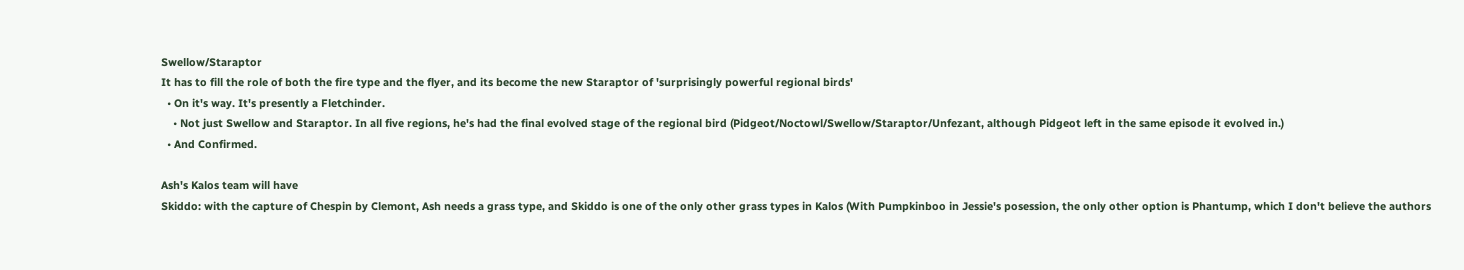Swellow/Staraptor
It has to fill the role of both the fire type and the flyer, and its become the new Staraptor of 'surprisingly powerful regional birds'
  • On it's way. It's presently a Fletchinder.
    • Not just Swellow and Staraptor. In all five regions, he's had the final evolved stage of the regional bird (Pidgeot/Noctowl/Swellow/Staraptor/Unfezant, although Pidgeot left in the same episode it evolved in.)
  • And Confirmed.

Ash's Kalos team will have
Skiddo: with the capture of Chespin by Clemont, Ash needs a grass type, and Skiddo is one of the only other grass types in Kalos (With Pumpkinboo in Jessie's posession, the only other option is Phantump, which I don't believe the authors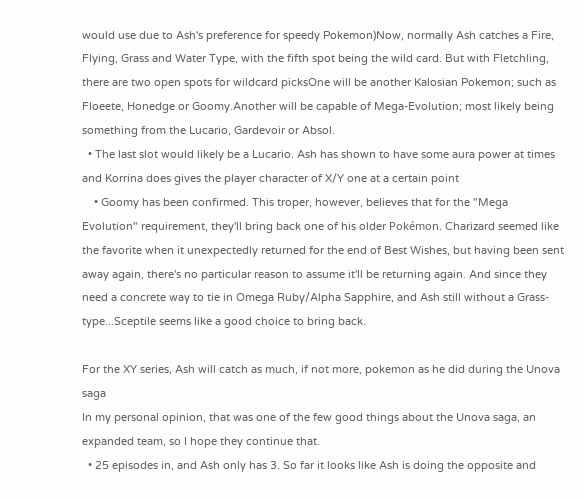would use due to Ash's preference for speedy Pokemon)Now, normally Ash catches a Fire, Flying, Grass and Water Type, with the fifth spot being the wild card. But with Fletchling, there are two open spots for wildcard picksOne will be another Kalosian Pokemon; such as Floeete, Honedge or Goomy.Another will be capable of Mega-Evolution; most likely being something from the Lucario, Gardevoir or Absol.
  • The last slot would likely be a Lucario. Ash has shown to have some aura power at times and Korrina does gives the player character of X/Y one at a certain point
    • Goomy has been confirmed. This troper, however, believes that for the "Mega Evolution" requirement, they'll bring back one of his older Pokémon. Charizard seemed like the favorite when it unexpectedly returned for the end of Best Wishes, but having been sent away again, there's no particular reason to assume it'll be returning again. And since they need a concrete way to tie in Omega Ruby/Alpha Sapphire, and Ash still without a Grass-type...Sceptile seems like a good choice to bring back.

For the XY series, Ash will catch as much, if not more, pokemon as he did during the Unova saga
In my personal opinion, that was one of the few good things about the Unova saga, an expanded team, so I hope they continue that.
  • 25 episodes in, and Ash only has 3. So far it looks like Ash is doing the opposite and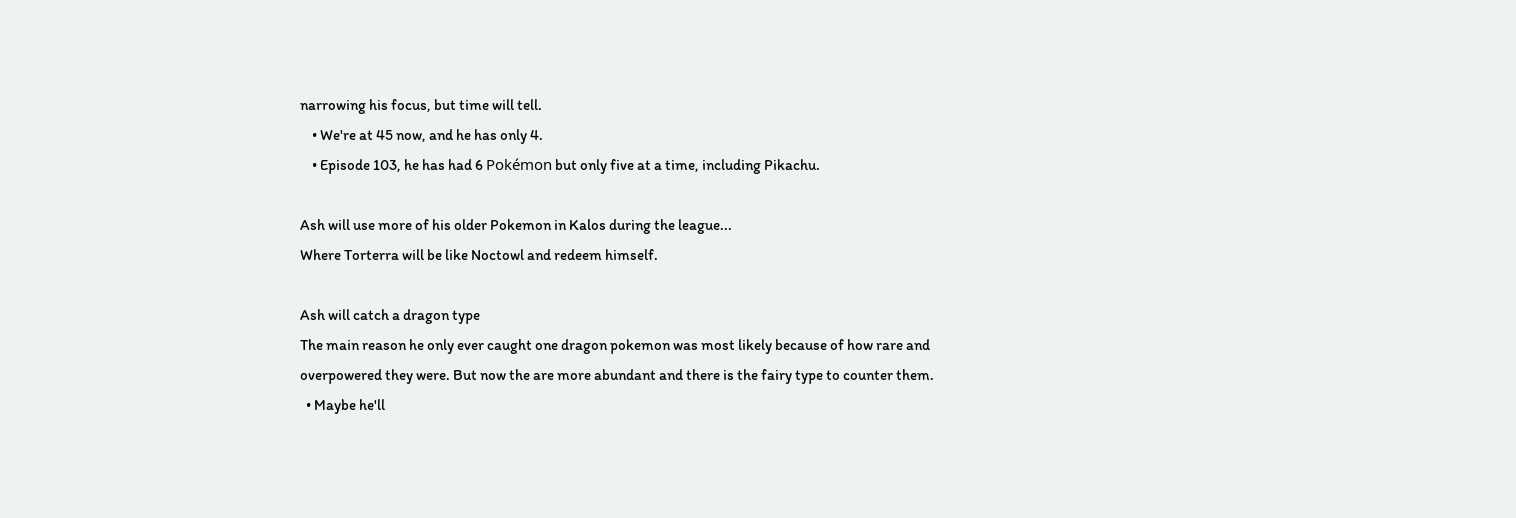narrowing his focus, but time will tell.
    • We're at 45 now, and he has only 4.
    • Episode 103, he has had 6 Pokémon but only five at a time, including Pikachu.

Ash will use more of his older Pokemon in Kalos during the league...
Where Torterra will be like Noctowl and redeem himself.

Ash will catch a dragon type
The main reason he only ever caught one dragon pokemon was most likely because of how rare and overpowered they were. But now the are more abundant and there is the fairy type to counter them.
  • Maybe he'll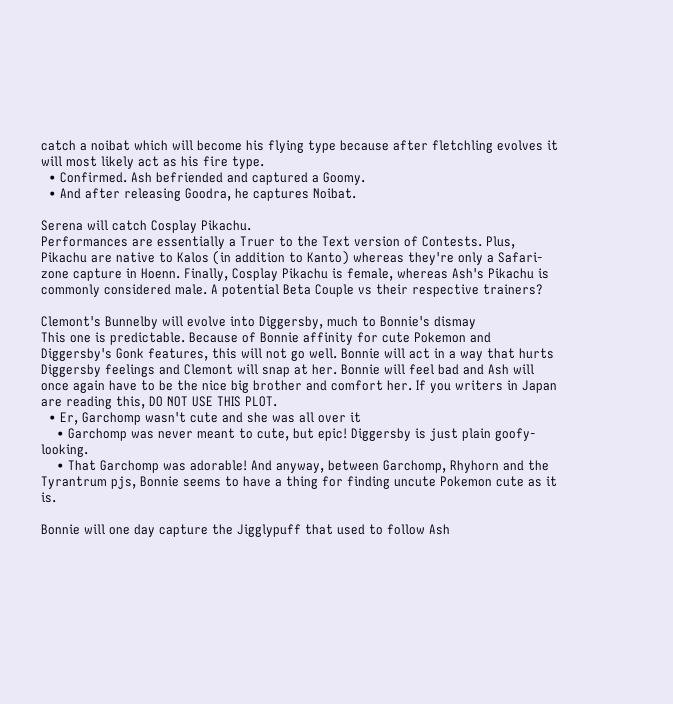catch a noibat which will become his flying type because after fletchling evolves it will most likely act as his fire type.
  • Confirmed. Ash befriended and captured a Goomy.
  • And after releasing Goodra, he captures Noibat.

Serena will catch Cosplay Pikachu.
Performances are essentially a Truer to the Text version of Contests. Plus, Pikachu are native to Kalos (in addition to Kanto) whereas they're only a Safari-zone capture in Hoenn. Finally, Cosplay Pikachu is female, whereas Ash's Pikachu is commonly considered male. A potential Beta Couple vs their respective trainers?

Clemont's Bunnelby will evolve into Diggersby, much to Bonnie's dismay
This one is predictable. Because of Bonnie affinity for cute Pokemon and Diggersby's Gonk features, this will not go well. Bonnie will act in a way that hurts Diggersby feelings and Clemont will snap at her. Bonnie will feel bad and Ash will once again have to be the nice big brother and comfort her. If you writers in Japan are reading this, DO NOT USE THIS PLOT.
  • Er, Garchomp wasn't cute and she was all over it
    • Garchomp was never meant to cute, but epic! Diggersby is just plain goofy-looking.
    • That Garchomp was adorable! And anyway, between Garchomp, Rhyhorn and the Tyrantrum pjs, Bonnie seems to have a thing for finding uncute Pokemon cute as it is.

Bonnie will one day capture the Jigglypuff that used to follow Ash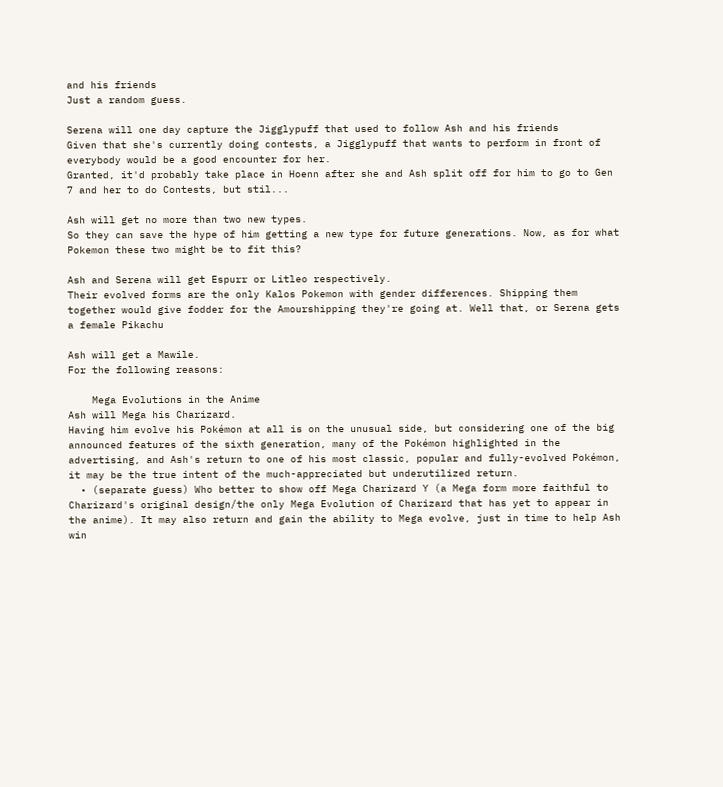and his friends
Just a random guess.

Serena will one day capture the Jigglypuff that used to follow Ash and his friends
Given that she's currently doing contests, a Jigglypuff that wants to perform in front of everybody would be a good encounter for her.
Granted, it'd probably take place in Hoenn after she and Ash split off for him to go to Gen 7 and her to do Contests, but stil...

Ash will get no more than two new types.
So they can save the hype of him getting a new type for future generations. Now, as for what Pokemon these two might be to fit this?

Ash and Serena will get Espurr or Litleo respectively.
Their evolved forms are the only Kalos Pokemon with gender differences. Shipping them together would give fodder for the Amourshipping they're going at. Well that, or Serena gets a female Pikachu

Ash will get a Mawile.
For the following reasons:

    Mega Evolutions in the Anime
Ash will Mega his Charizard.
Having him evolve his Pokémon at all is on the unusual side, but considering one of the big announced features of the sixth generation, many of the Pokémon highlighted in the advertising, and Ash's return to one of his most classic, popular and fully-evolved Pokémon, it may be the true intent of the much-appreciated but underutilized return.
  • (separate guess) Who better to show off Mega Charizard Y (a Mega form more faithful to Charizard's original design/the only Mega Evolution of Charizard that has yet to appear in the anime). It may also return and gain the ability to Mega evolve, just in time to help Ash win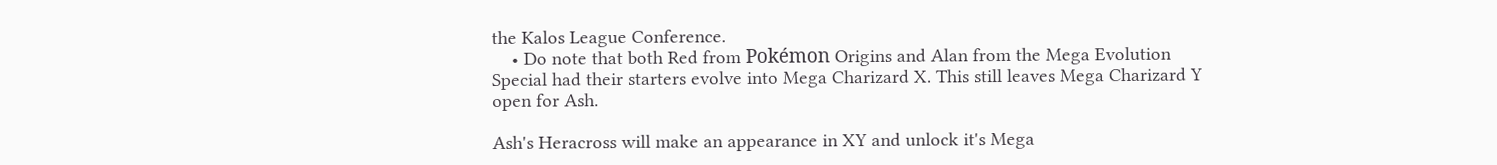the Kalos League Conference.
    • Do note that both Red from Pokémon Origins and Alan from the Mega Evolution Special had their starters evolve into Mega Charizard X. This still leaves Mega Charizard Y open for Ash.

Ash's Heracross will make an appearance in XY and unlock it's Mega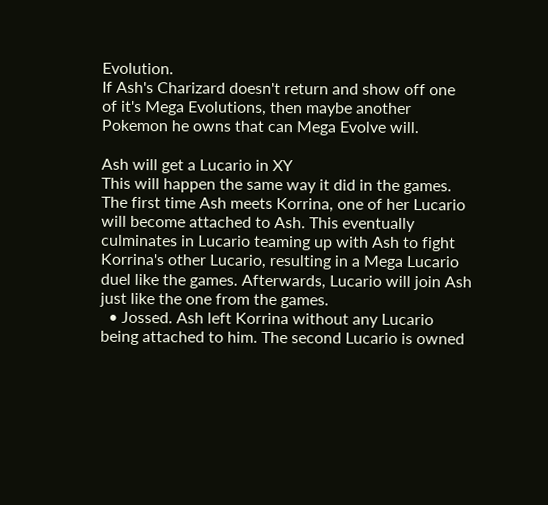Evolution.
If Ash's Charizard doesn't return and show off one of it's Mega Evolutions, then maybe another Pokemon he owns that can Mega Evolve will.

Ash will get a Lucario in XY
This will happen the same way it did in the games. The first time Ash meets Korrina, one of her Lucario will become attached to Ash. This eventually culminates in Lucario teaming up with Ash to fight Korrina's other Lucario, resulting in a Mega Lucario duel like the games. Afterwards, Lucario will join Ash just like the one from the games.
  • Jossed. Ash left Korrina without any Lucario being attached to him. The second Lucario is owned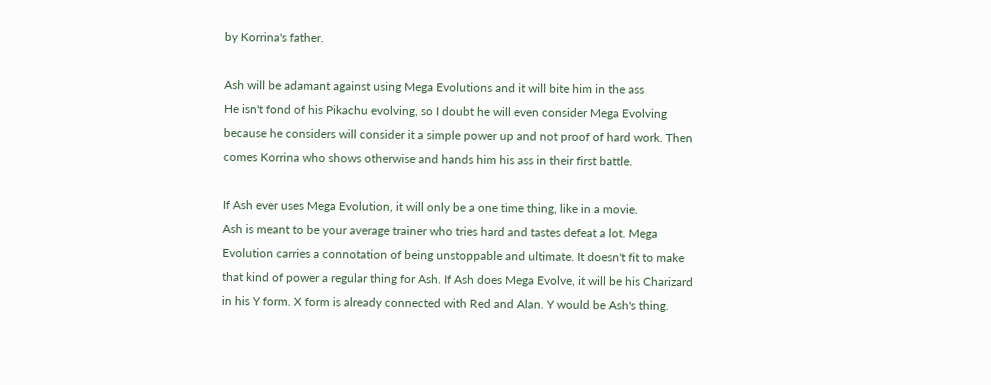by Korrina's father.

Ash will be adamant against using Mega Evolutions and it will bite him in the ass
He isn't fond of his Pikachu evolving, so I doubt he will even consider Mega Evolving because he considers will consider it a simple power up and not proof of hard work. Then comes Korrina who shows otherwise and hands him his ass in their first battle.

If Ash ever uses Mega Evolution, it will only be a one time thing, like in a movie.
Ash is meant to be your average trainer who tries hard and tastes defeat a lot. Mega Evolution carries a connotation of being unstoppable and ultimate. It doesn't fit to make that kind of power a regular thing for Ash. If Ash does Mega Evolve, it will be his Charizard in his Y form. X form is already connected with Red and Alan. Y would be Ash's thing.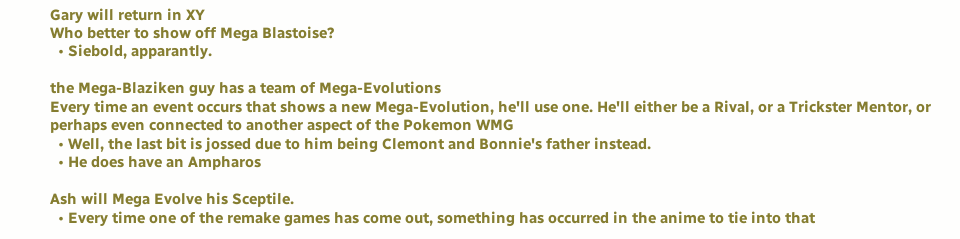Gary will return in XY
Who better to show off Mega Blastoise?
  • Siebold, apparantly.

the Mega-Blaziken guy has a team of Mega-Evolutions
Every time an event occurs that shows a new Mega-Evolution, he'll use one. He'll either be a Rival, or a Trickster Mentor, or perhaps even connected to another aspect of the Pokemon WMG
  • Well, the last bit is jossed due to him being Clemont and Bonnie's father instead.
  • He does have an Ampharos

Ash will Mega Evolve his Sceptile.
  • Every time one of the remake games has come out, something has occurred in the anime to tie into that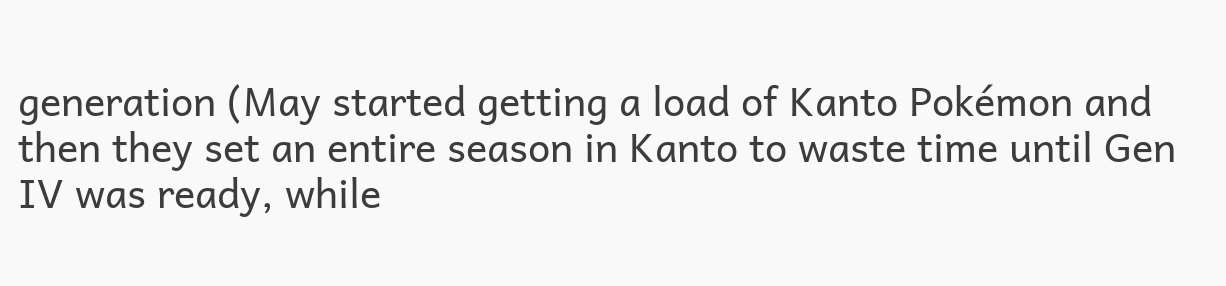generation (May started getting a load of Kanto Pokémon and then they set an entire season in Kanto to waste time until Gen IV was ready, while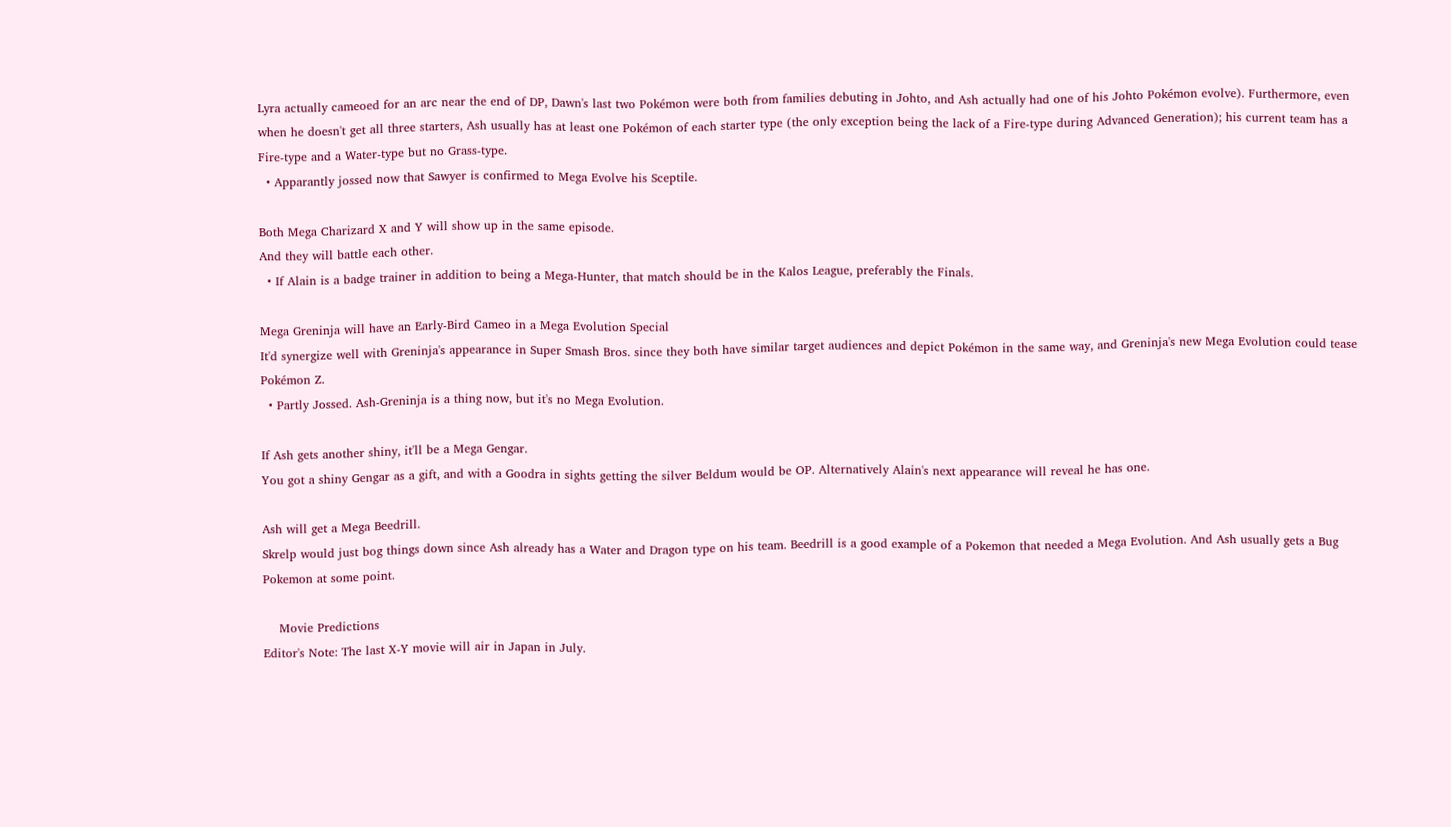Lyra actually cameoed for an arc near the end of DP, Dawn's last two Pokémon were both from families debuting in Johto, and Ash actually had one of his Johto Pokémon evolve). Furthermore, even when he doesn't get all three starters, Ash usually has at least one Pokémon of each starter type (the only exception being the lack of a Fire-type during Advanced Generation); his current team has a Fire-type and a Water-type but no Grass-type.
  • Apparantly jossed now that Sawyer is confirmed to Mega Evolve his Sceptile.

Both Mega Charizard X and Y will show up in the same episode.
And they will battle each other.
  • If Alain is a badge trainer in addition to being a Mega-Hunter, that match should be in the Kalos League, preferably the Finals.

Mega Greninja will have an Early-Bird Cameo in a Mega Evolution Special
It'd synergize well with Greninja's appearance in Super Smash Bros. since they both have similar target audiences and depict Pokémon in the same way, and Greninja's new Mega Evolution could tease Pokémon Z.
  • Partly Jossed. Ash-Greninja is a thing now, but it's no Mega Evolution.

If Ash gets another shiny, it'll be a Mega Gengar.
You got a shiny Gengar as a gift, and with a Goodra in sights getting the silver Beldum would be OP. Alternatively Alain's next appearance will reveal he has one.

Ash will get a Mega Beedrill.
Skrelp would just bog things down since Ash already has a Water and Dragon type on his team. Beedrill is a good example of a Pokemon that needed a Mega Evolution. And Ash usually gets a Bug Pokemon at some point.

    Movie Predictions
Editor's Note: The last X-Y movie will air in Japan in July.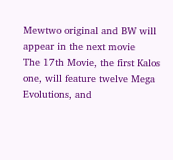Mewtwo original and BW will appear in the next movie
The 17th Movie, the first Kalos one, will feature twelve Mega Evolutions, and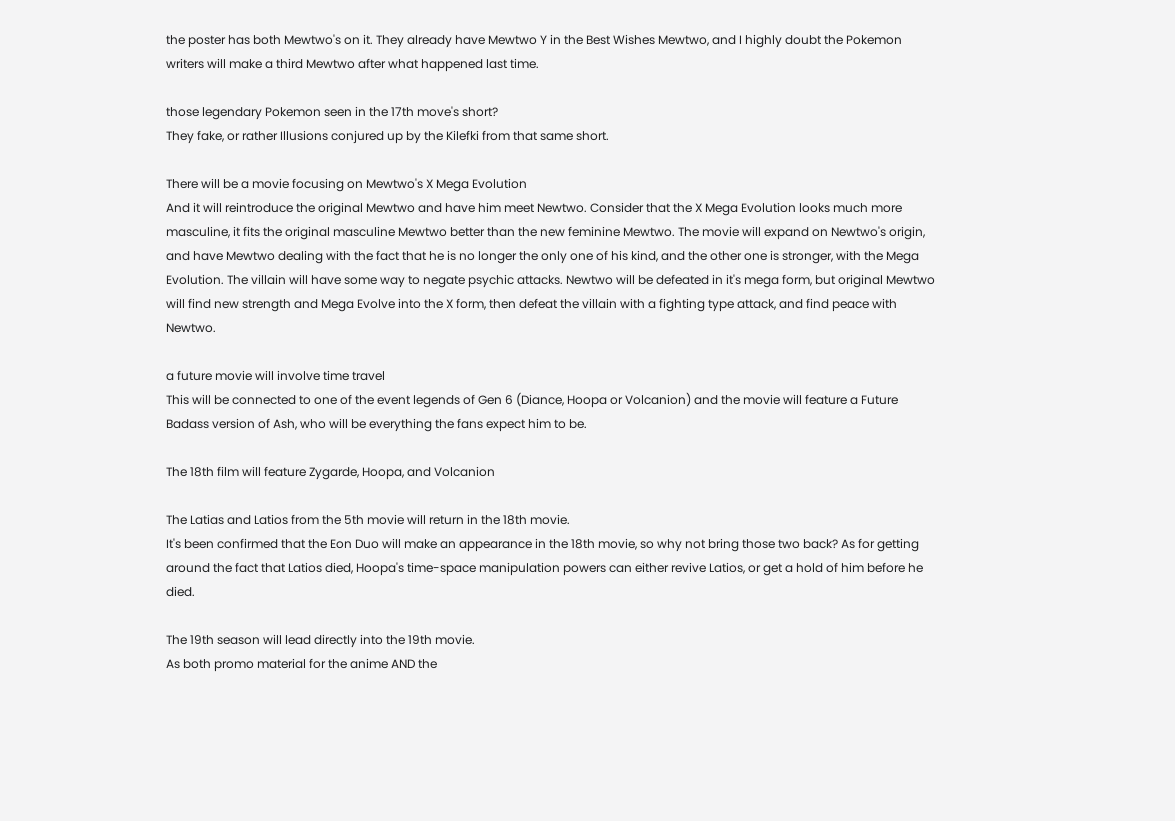the poster has both Mewtwo's on it. They already have Mewtwo Y in the Best Wishes Mewtwo, and I highly doubt the Pokemon writers will make a third Mewtwo after what happened last time.

those legendary Pokemon seen in the 17th move's short?
They fake, or rather Illusions conjured up by the Kilefki from that same short.

There will be a movie focusing on Mewtwo's X Mega Evolution
And it will reintroduce the original Mewtwo and have him meet Newtwo. Consider that the X Mega Evolution looks much more masculine, it fits the original masculine Mewtwo better than the new feminine Mewtwo. The movie will expand on Newtwo's origin, and have Mewtwo dealing with the fact that he is no longer the only one of his kind, and the other one is stronger, with the Mega Evolution. The villain will have some way to negate psychic attacks. Newtwo will be defeated in it's mega form, but original Mewtwo will find new strength and Mega Evolve into the X form, then defeat the villain with a fighting type attack, and find peace with Newtwo.

a future movie will involve time travel
This will be connected to one of the event legends of Gen 6 (Diance, Hoopa or Volcanion) and the movie will feature a Future Badass version of Ash, who will be everything the fans expect him to be.

The 18th film will feature Zygarde, Hoopa, and Volcanion

The Latias and Latios from the 5th movie will return in the 18th movie.
It's been confirmed that the Eon Duo will make an appearance in the 18th movie, so why not bring those two back? As for getting around the fact that Latios died, Hoopa's time-space manipulation powers can either revive Latios, or get a hold of him before he died.

The 19th season will lead directly into the 19th movie.
As both promo material for the anime AND the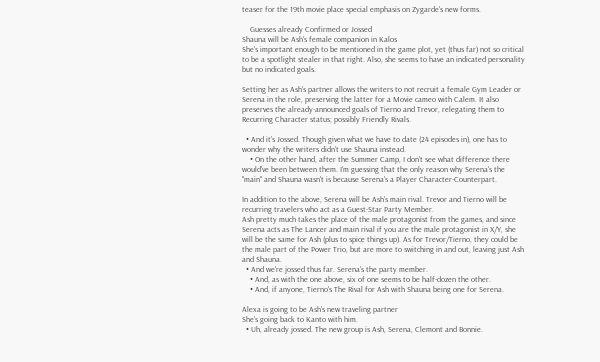teaser for the 19th movie place special emphasis on Zygarde's new forms.

    Guesses already Confirmed or Jossed
Shauna will be Ash's female companion in Kalos
She's important enough to be mentioned in the game plot, yet (thus far) not so critical to be a spotlight stealer in that right. Also, she seems to have an indicated personality but no indicated goals.

Setting her as Ash's partner allows the writers to not recruit a female Gym Leader or Serena in the role, preserving the latter for a Movie cameo with Calem. It also preserves the already-announced goals of Tierno and Trevor, relegating them to Recurring Character status; possibly Friendly Rivals.

  • And it's Jossed. Though given what we have to date (24 episodes in), one has to wonder why the writers didn't use Shauna instead.
    • On the other hand, after the Summer Camp, I don't see what difference there would've been between them. I'm guessing that the only reason why Serena's the "main" and Shauna wasn't is because Serena's a Player Character-Counterpart.

In addition to the above, Serena will be Ash's main rival. Trevor and Tierno will be recurring travelers who act as a Guest-Star Party Member.
Ash pretty much takes the place of the male protagonist from the games, and since Serena acts as The Lancer and main rival if you are the male protagonist in X/Y, she will be the same for Ash (plus to spice things up). As for Trevor/Tierno, they could be the male part of the Power Trio, but are more to switching in and out, leaving just Ash and Shauna.
  • And we're jossed thus far. Serena's the party member.
    • And, as with the one above, six of one seems to be half-dozen the other.
    • And, if anyone, Tierno's The Rival for Ash with Shauna being one for Serena.

Alexa is going to be Ash's new traveling partner
She's going back to Kanto with him.
  • Uh, already jossed. The new group is Ash, Serena, Clemont and Bonnie.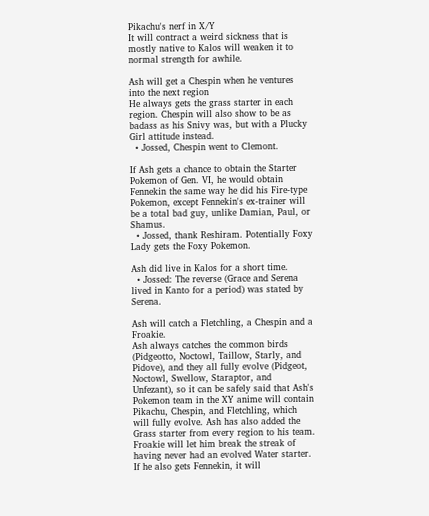Pikachu's nerf in X/Y
It will contract a weird sickness that is mostly native to Kalos will weaken it to normal strength for awhile.

Ash will get a Chespin when he ventures into the next region
He always gets the grass starter in each region. Chespin will also show to be as badass as his Snivy was, but with a Plucky Girl attitude instead.
  • Jossed, Chespin went to Clemont.

If Ash gets a chance to obtain the Starter Pokemon of Gen. VI, he would obtain Fennekin the same way he did his Fire-type Pokemon, except Fennekin's ex-trainer will be a total bad guy, unlike Damian, Paul, or Shamus.
  • Jossed, thank Reshiram. Potentially Foxy Lady gets the Foxy Pokemon.

Ash did live in Kalos for a short time.
  • Jossed: The reverse (Grace and Serena lived in Kanto for a period) was stated by Serena.

Ash will catch a Fletchling, a Chespin and a Froakie.
Ash always catches the common birds (Pidgeotto, Noctowl, Taillow, Starly, and Pidove), and they all fully evolve (Pidgeot, Noctowl, Swellow, Staraptor, and Unfezant), so it can be safely said that Ash's Pokemon team in the XY anime will contain Pikachu, Chespin, and Fletchling, which will fully evolve. Ash has also added the Grass starter from every region to his team. Froakie will let him break the streak of having never had an evolved Water starter. If he also gets Fennekin, it will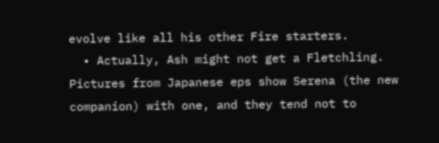evolve like all his other Fire starters.
  • Actually, Ash might not get a Fletchling. Pictures from Japanese eps show Serena (the new companion) with one, and they tend not to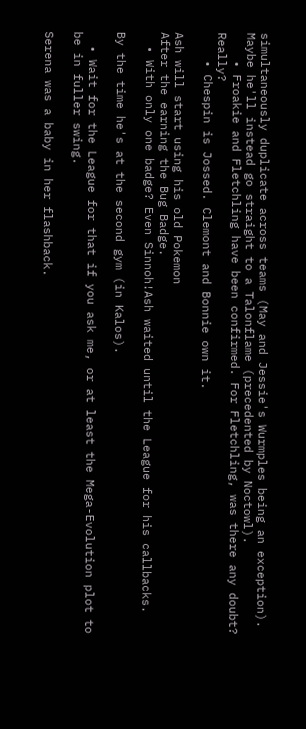simultaneously duplicate across teams (May and Jessie's Wurmples being an exception). Maybe he'll instead go straight to a Talonflame (precedented by Noctowl).
    • Froakie and Fletchling have been confirmed. For Fletchling, was there any doubt? Really?
    • Chespin is Jossed. Clemont and Bonnie own it.

Ash will start using his old Pokemon
After the earning the Bug Badge.
  • With only one badge? Even Sinnoh!Ash waited until the League for his callbacks.

By the time he's at the second gym (in Kalos).

  • Wait for the League for that if you ask me, or at least the Mega-Evolution plot to be in fuller swing.

Serena was a baby in her flashback.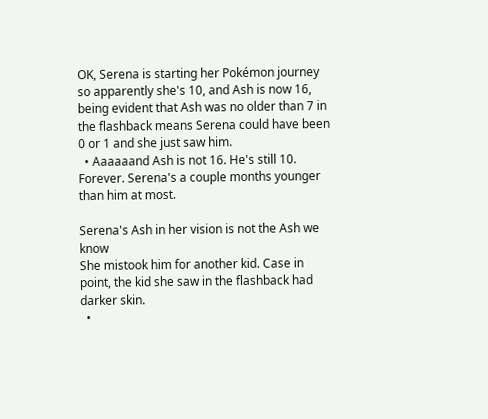OK, Serena is starting her Pokémon journey so apparently she's 10, and Ash is now 16, being evident that Ash was no older than 7 in the flashback means Serena could have been 0 or 1 and she just saw him.
  • Aaaaaand Ash is not 16. He's still 10. Forever. Serena's a couple months younger than him at most.

Serena's Ash in her vision is not the Ash we know
She mistook him for another kid. Case in point, the kid she saw in the flashback had darker skin.
  •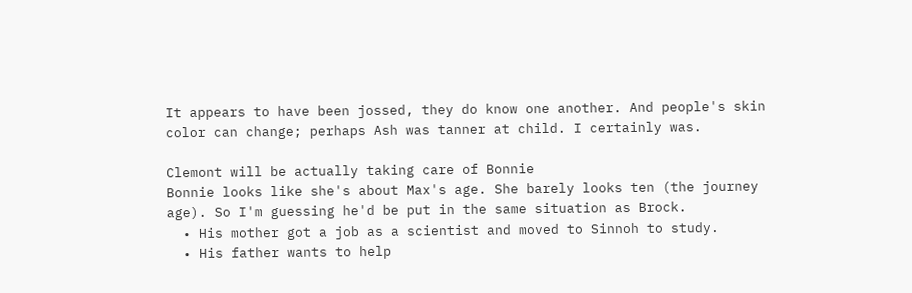It appears to have been jossed, they do know one another. And people's skin color can change; perhaps Ash was tanner at child. I certainly was.

Clemont will be actually taking care of Bonnie
Bonnie looks like she's about Max's age. She barely looks ten (the journey age). So I'm guessing he'd be put in the same situation as Brock.
  • His mother got a job as a scientist and moved to Sinnoh to study.
  • His father wants to help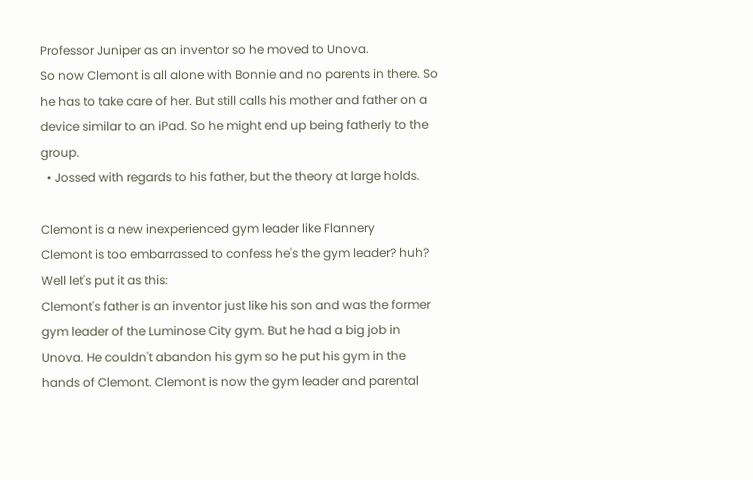Professor Juniper as an inventor so he moved to Unova.
So now Clemont is all alone with Bonnie and no parents in there. So he has to take care of her. But still calls his mother and father on a device similar to an iPad. So he might end up being fatherly to the group.
  • Jossed with regards to his father, but the theory at large holds.

Clemont is a new inexperienced gym leader like Flannery
Clemont is too embarrassed to confess he's the gym leader? huh? Well let's put it as this:
Clemont's father is an inventor just like his son and was the former gym leader of the Luminose City gym. But he had a big job in Unova. He couldn't abandon his gym so he put his gym in the hands of Clemont. Clemont is now the gym leader and parental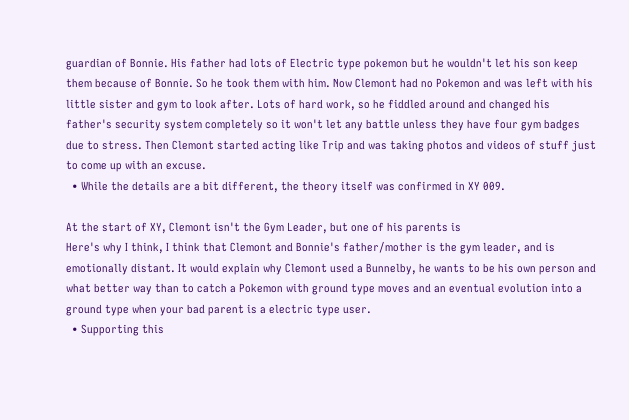guardian of Bonnie. His father had lots of Electric type pokemon but he wouldn't let his son keep them because of Bonnie. So he took them with him. Now Clemont had no Pokemon and was left with his little sister and gym to look after. Lots of hard work, so he fiddled around and changed his father's security system completely so it won't let any battle unless they have four gym badges due to stress. Then Clemont started acting like Trip and was taking photos and videos of stuff just to come up with an excuse.
  • While the details are a bit different, the theory itself was confirmed in XY 009.

At the start of XY, Clemont isn't the Gym Leader, but one of his parents is
Here's why I think, I think that Clemont and Bonnie's father/mother is the gym leader, and is emotionally distant. It would explain why Clemont used a Bunnelby, he wants to be his own person and what better way than to catch a Pokemon with ground type moves and an eventual evolution into a ground type when your bad parent is a electric type user.
  • Supporting this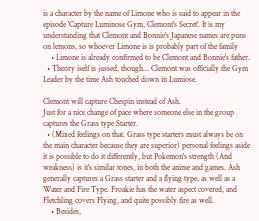is a character by the name of Limone who is said to appear in the episode 'Capture Luminose Gym, Clemont's Secret'. It is my understanding that Clemont and Bonnie's Japanese names are puns on lemons, so whoever Limone is is probably part of the family
    • Limone is already confirmed to be Clemont and Bonnie's father.
  • Theory iself is jussed, though... Clemont was officially the Gym Leader by the time Ash touched down in Lumiose.

Clemont will capture Chespin instead of Ash.
Just for a nice change of pace where someone else in the group captures the Grass type Starter.
  • (Mixed feelings on that. Grass type starters must always be on the main character because they are superior) personal feelings aside it is possible to do it differently, but Pokemon's strength (And weakness) is it's similar tones, in both the anime and games. Ash generally captures a Grass starter and a flying type, as well as a Water and Fire Type. Froakie has the water aspect covered, and Fletchling covers Flying, and quite possibly fire as well.
    • Besides,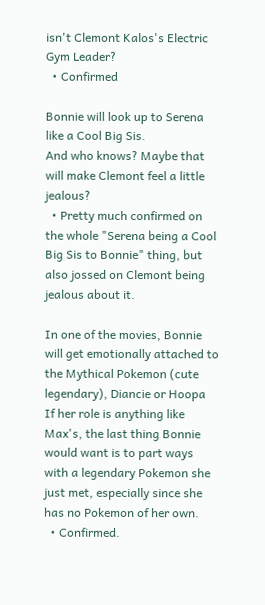isn't Clemont Kalos's Electric Gym Leader?
  • Confirmed

Bonnie will look up to Serena like a Cool Big Sis.
And who knows? Maybe that will make Clemont feel a little jealous?
  • Pretty much confirmed on the whole "Serena being a Cool Big Sis to Bonnie" thing, but also jossed on Clemont being jealous about it.

In one of the movies, Bonnie will get emotionally attached to the Mythical Pokemon (cute legendary), Diancie or Hoopa
If her role is anything like Max's, the last thing Bonnie would want is to part ways with a legendary Pokemon she just met, especially since she has no Pokemon of her own.
  • Confirmed.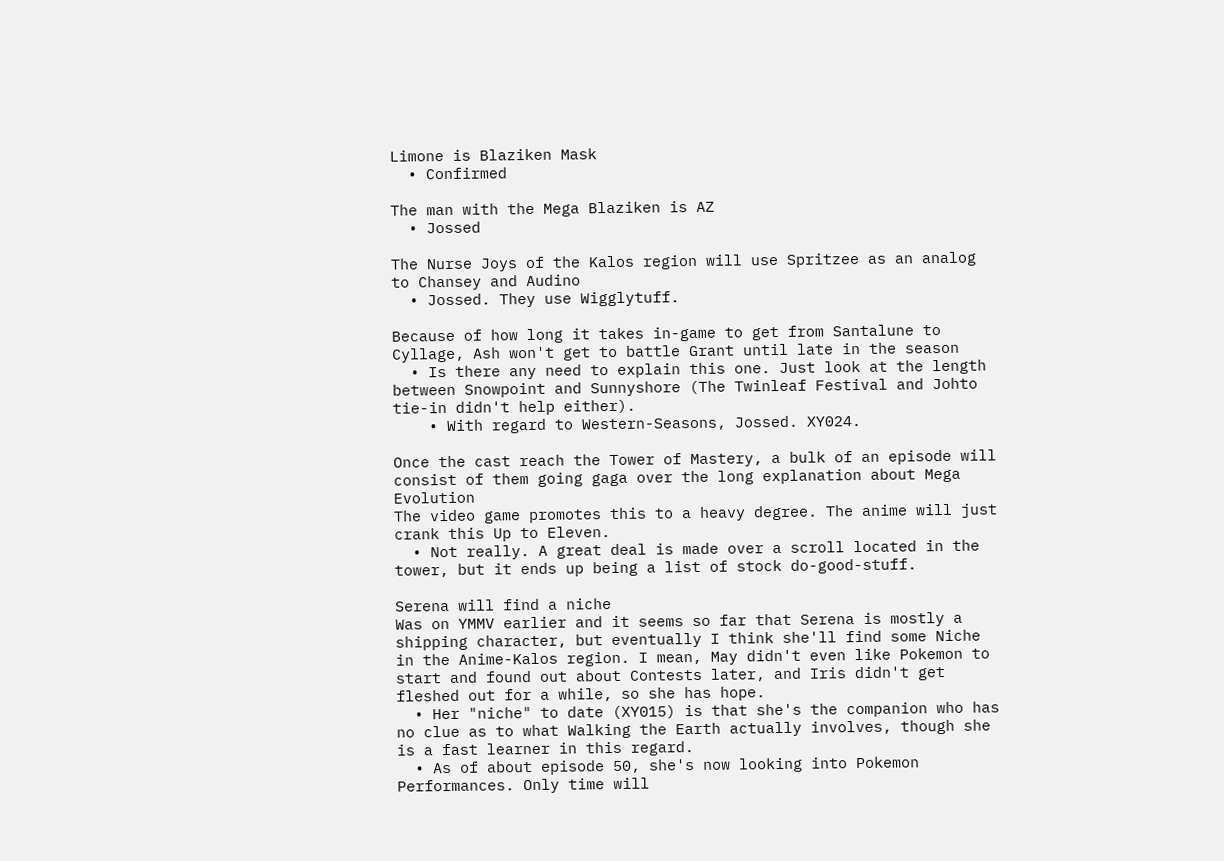Limone is Blaziken Mask
  • Confirmed

The man with the Mega Blaziken is AZ
  • Jossed

The Nurse Joys of the Kalos region will use Spritzee as an analog to Chansey and Audino
  • Jossed. They use Wigglytuff.

Because of how long it takes in-game to get from Santalune to Cyllage, Ash won't get to battle Grant until late in the season
  • Is there any need to explain this one. Just look at the length between Snowpoint and Sunnyshore (The Twinleaf Festival and Johto tie-in didn't help either).
    • With regard to Western-Seasons, Jossed. XY024.

Once the cast reach the Tower of Mastery, a bulk of an episode will consist of them going gaga over the long explanation about Mega Evolution
The video game promotes this to a heavy degree. The anime will just crank this Up to Eleven.
  • Not really. A great deal is made over a scroll located in the tower, but it ends up being a list of stock do-good-stuff.

Serena will find a niche
Was on YMMV earlier and it seems so far that Serena is mostly a shipping character, but eventually I think she'll find some Niche in the Anime-Kalos region. I mean, May didn't even like Pokemon to start and found out about Contests later, and Iris didn't get fleshed out for a while, so she has hope.
  • Her "niche" to date (XY015) is that she's the companion who has no clue as to what Walking the Earth actually involves, though she is a fast learner in this regard.
  • As of about episode 50, she's now looking into Pokemon Performances. Only time will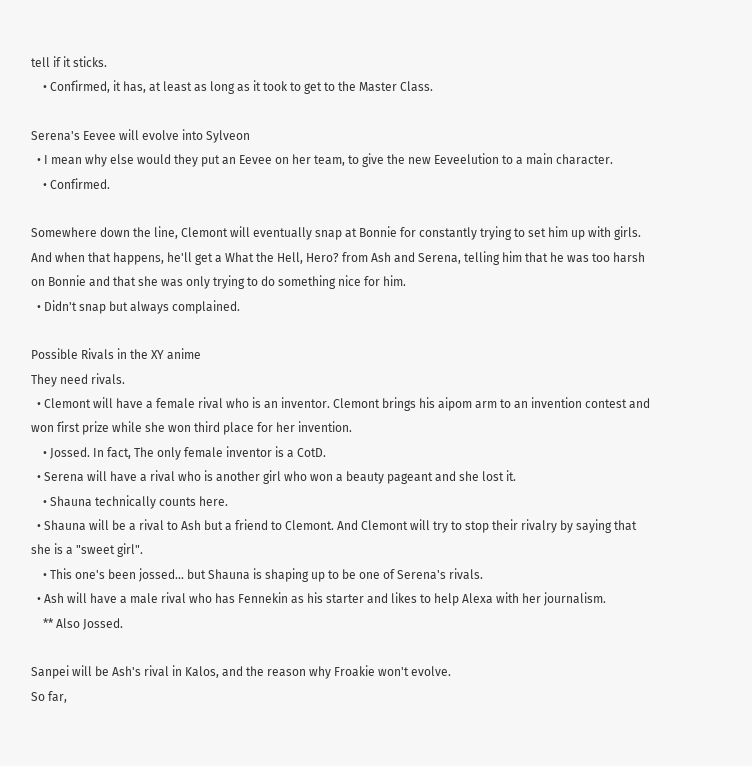tell if it sticks.
    • Confirmed, it has, at least as long as it took to get to the Master Class.

Serena's Eevee will evolve into Sylveon
  • I mean why else would they put an Eevee on her team, to give the new Eeveelution to a main character.
    • Confirmed.

Somewhere down the line, Clemont will eventually snap at Bonnie for constantly trying to set him up with girls.
And when that happens, he'll get a What the Hell, Hero? from Ash and Serena, telling him that he was too harsh on Bonnie and that she was only trying to do something nice for him.
  • Didn't snap but always complained.

Possible Rivals in the XY anime
They need rivals.
  • Clemont will have a female rival who is an inventor. Clemont brings his aipom arm to an invention contest and won first prize while she won third place for her invention.
    • Jossed. In fact, The only female inventor is a CotD.
  • Serena will have a rival who is another girl who won a beauty pageant and she lost it.
    • Shauna technically counts here.
  • Shauna will be a rival to Ash but a friend to Clemont. And Clemont will try to stop their rivalry by saying that she is a "sweet girl".
    • This one's been jossed... but Shauna is shaping up to be one of Serena's rivals.
  • Ash will have a male rival who has Fennekin as his starter and likes to help Alexa with her journalism.
    ** Also Jossed.

Sanpei will be Ash's rival in Kalos, and the reason why Froakie won't evolve.
So far,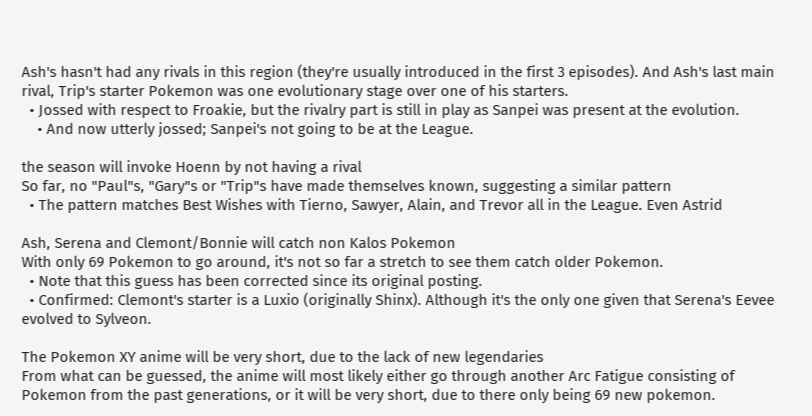Ash's hasn't had any rivals in this region (they're usually introduced in the first 3 episodes). And Ash's last main rival, Trip's starter Pokemon was one evolutionary stage over one of his starters.
  • Jossed with respect to Froakie, but the rivalry part is still in play as Sanpei was present at the evolution.
    • And now utterly jossed; Sanpei's not going to be at the League.

the season will invoke Hoenn by not having a rival
So far, no "Paul"s, "Gary"s or "Trip"s have made themselves known, suggesting a similar pattern
  • The pattern matches Best Wishes with Tierno, Sawyer, Alain, and Trevor all in the League. Even Astrid

Ash, Serena and Clemont/Bonnie will catch non Kalos Pokemon
With only 69 Pokemon to go around, it's not so far a stretch to see them catch older Pokemon.
  • Note that this guess has been corrected since its original posting.
  • Confirmed: Clemont's starter is a Luxio (originally Shinx). Although it's the only one given that Serena's Eevee evolved to Sylveon.

The Pokemon XY anime will be very short, due to the lack of new legendaries
From what can be guessed, the anime will most likely either go through another Arc Fatigue consisting of Pokemon from the past generations, or it will be very short, due to there only being 69 new pokemon.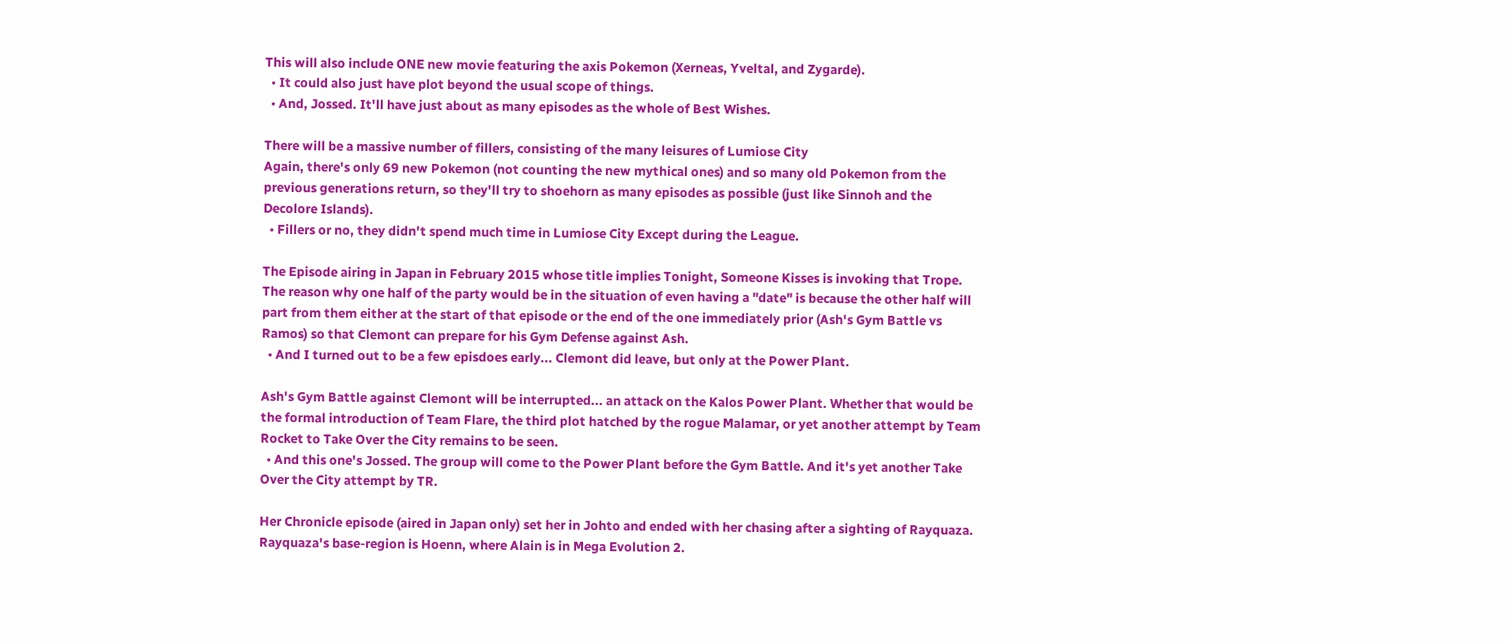This will also include ONE new movie featuring the axis Pokemon (Xerneas, Yveltal, and Zygarde).
  • It could also just have plot beyond the usual scope of things.
  • And, Jossed. It'll have just about as many episodes as the whole of Best Wishes.

There will be a massive number of fillers, consisting of the many leisures of Lumiose City
Again, there's only 69 new Pokemon (not counting the new mythical ones) and so many old Pokemon from the previous generations return, so they'll try to shoehorn as many episodes as possible (just like Sinnoh and the Decolore Islands).
  • Fillers or no, they didn't spend much time in Lumiose City Except during the League.

The Episode airing in Japan in February 2015 whose title implies Tonight, Someone Kisses is invoking that Trope.
The reason why one half of the party would be in the situation of even having a "date" is because the other half will part from them either at the start of that episode or the end of the one immediately prior (Ash's Gym Battle vs Ramos) so that Clemont can prepare for his Gym Defense against Ash.
  • And I turned out to be a few episdoes early... Clemont did leave, but only at the Power Plant.

Ash's Gym Battle against Clemont will be interrupted... an attack on the Kalos Power Plant. Whether that would be the formal introduction of Team Flare, the third plot hatched by the rogue Malamar, or yet another attempt by Team Rocket to Take Over the City remains to be seen.
  • And this one's Jossed. The group will come to the Power Plant before the Gym Battle. And it's yet another Take Over the City attempt by TR.

Her Chronicle episode (aired in Japan only) set her in Johto and ended with her chasing after a sighting of Rayquaza. Rayquaza's base-region is Hoenn, where Alain is in Mega Evolution 2.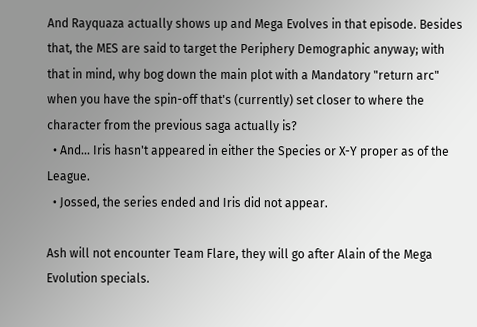And Rayquaza actually shows up and Mega Evolves in that episode. Besides that, the MES are said to target the Periphery Demographic anyway; with that in mind, why bog down the main plot with a Mandatory "return arc" when you have the spin-off that's (currently) set closer to where the character from the previous saga actually is?
  • And... Iris hasn't appeared in either the Species or X-Y proper as of the League.
  • Jossed, the series ended and Iris did not appear.

Ash will not encounter Team Flare, they will go after Alain of the Mega Evolution specials.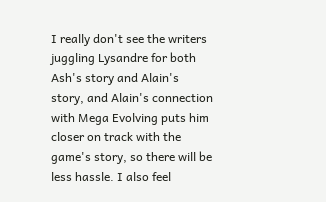I really don't see the writers juggling Lysandre for both Ash's story and Alain's story, and Alain's connection with Mega Evolving puts him closer on track with the game's story, so there will be less hassle. I also feel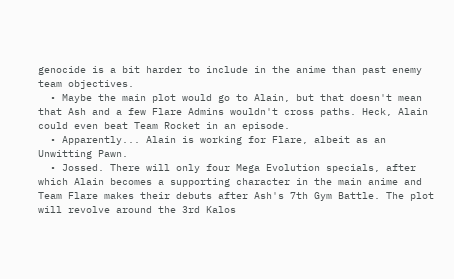genocide is a bit harder to include in the anime than past enemy team objectives.
  • Maybe the main plot would go to Alain, but that doesn't mean that Ash and a few Flare Admins wouldn't cross paths. Heck, Alain could even beat Team Rocket in an episode.
  • Apparently... Alain is working for Flare, albeit as an Unwitting Pawn.
  • Jossed. There will only four Mega Evolution specials, after which Alain becomes a supporting character in the main anime and Team Flare makes their debuts after Ash's 7th Gym Battle. The plot will revolve around the 3rd Kalos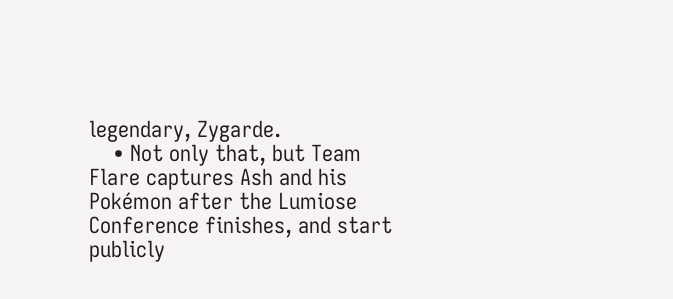legendary, Zygarde.
    • Not only that, but Team Flare captures Ash and his Pokémon after the Lumiose Conference finishes, and start publicly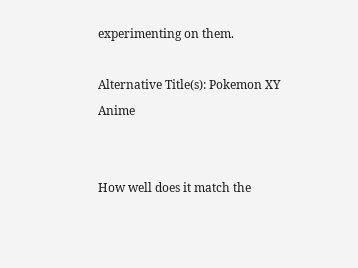experimenting on them.

Alternative Title(s): Pokemon XY Anime


How well does it match the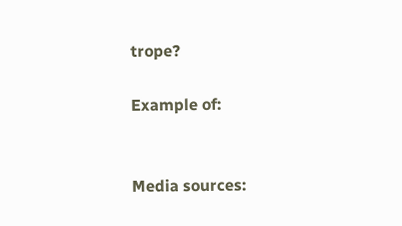trope?

Example of:


Media sources: